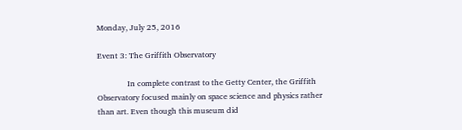Monday, July 25, 2016

Event 3: The Griffith Observatory

               In complete contrast to the Getty Center, the Griffith Observatory focused mainly on space science and physics rather than art. Even though this museum did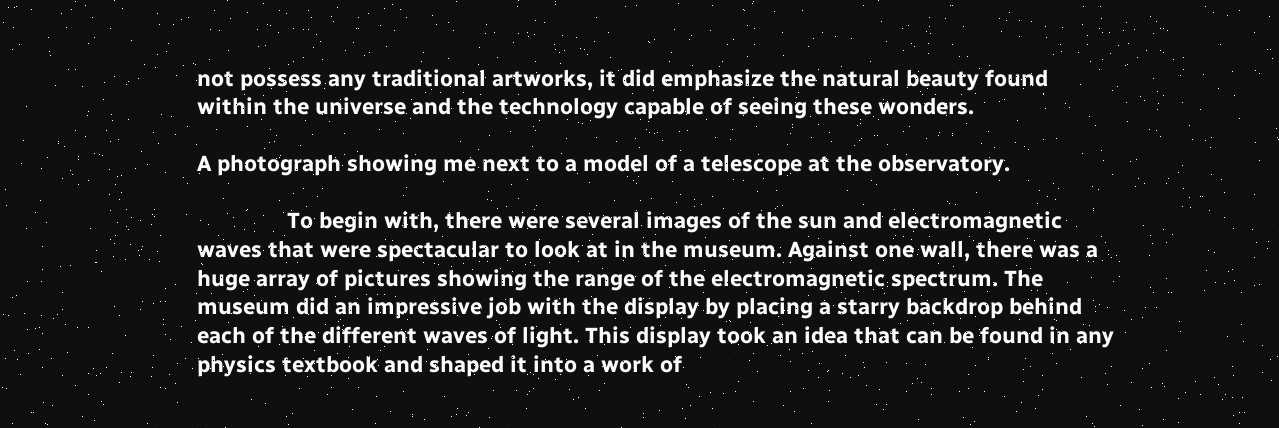not possess any traditional artworks, it did emphasize the natural beauty found within the universe and the technology capable of seeing these wonders.

A photograph showing me next to a model of a telescope at the observatory.

               To begin with, there were several images of the sun and electromagnetic waves that were spectacular to look at in the museum. Against one wall, there was a huge array of pictures showing the range of the electromagnetic spectrum. The museum did an impressive job with the display by placing a starry backdrop behind each of the different waves of light. This display took an idea that can be found in any physics textbook and shaped it into a work of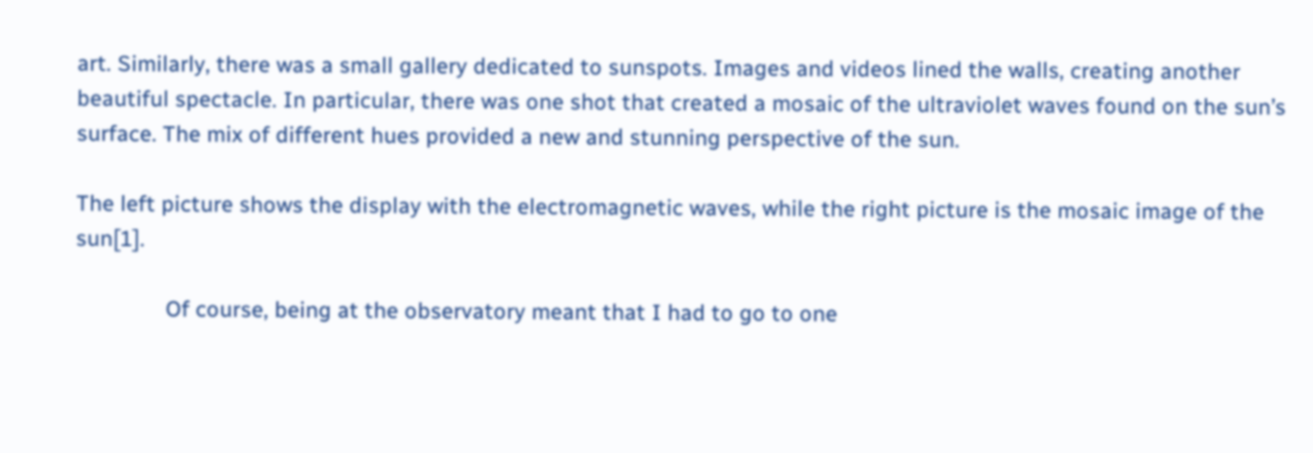art. Similarly, there was a small gallery dedicated to sunspots. Images and videos lined the walls, creating another beautiful spectacle. In particular, there was one shot that created a mosaic of the ultraviolet waves found on the sun’s surface. The mix of different hues provided a new and stunning perspective of the sun.

The left picture shows the display with the electromagnetic waves, while the right picture is the mosaic image of the sun[1].

               Of course, being at the observatory meant that I had to go to one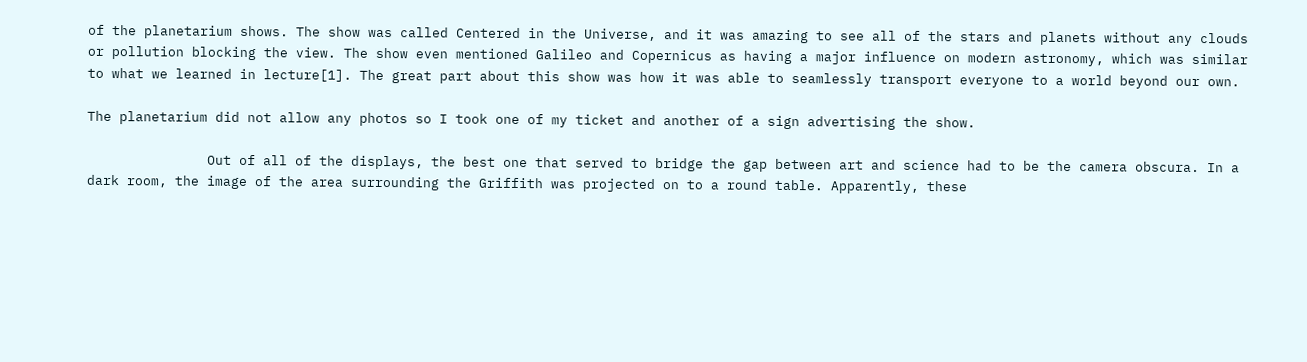of the planetarium shows. The show was called Centered in the Universe, and it was amazing to see all of the stars and planets without any clouds or pollution blocking the view. The show even mentioned Galileo and Copernicus as having a major influence on modern astronomy, which was similar to what we learned in lecture[1]. The great part about this show was how it was able to seamlessly transport everyone to a world beyond our own.

The planetarium did not allow any photos so I took one of my ticket and another of a sign advertising the show.

               Out of all of the displays, the best one that served to bridge the gap between art and science had to be the camera obscura. In a dark room, the image of the area surrounding the Griffith was projected on to a round table. Apparently, these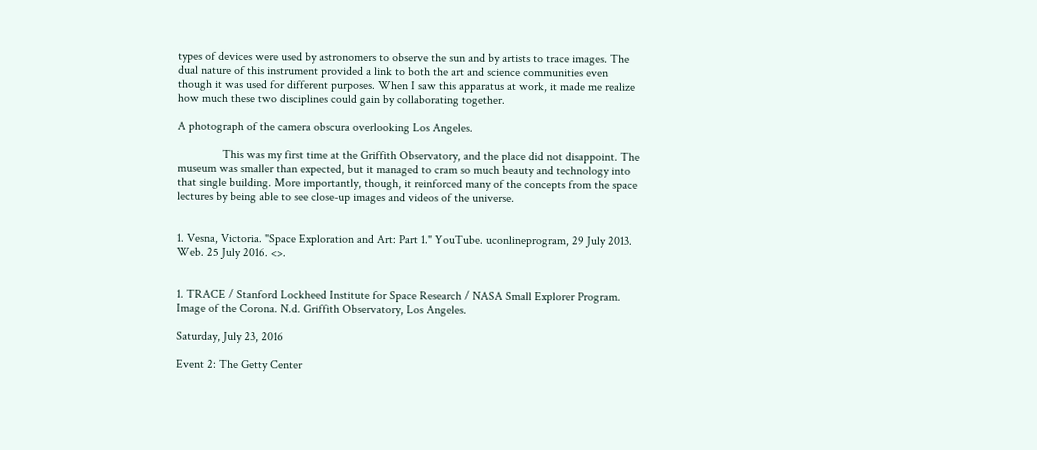types of devices were used by astronomers to observe the sun and by artists to trace images. The dual nature of this instrument provided a link to both the art and science communities even though it was used for different purposes. When I saw this apparatus at work, it made me realize how much these two disciplines could gain by collaborating together.

A photograph of the camera obscura overlooking Los Angeles.

               This was my first time at the Griffith Observatory, and the place did not disappoint. The museum was smaller than expected, but it managed to cram so much beauty and technology into that single building. More importantly, though, it reinforced many of the concepts from the space lectures by being able to see close-up images and videos of the universe.


1. Vesna, Victoria. "Space Exploration and Art: Part 1." YouTube. uconlineprogram, 29 July 2013. Web. 25 July 2016. <>.


1. TRACE / Stanford Lockheed Institute for Space Research / NASA Small Explorer Program. Image of the Corona. N.d. Griffith Observatory, Los Angeles.

Saturday, July 23, 2016

Event 2: The Getty Center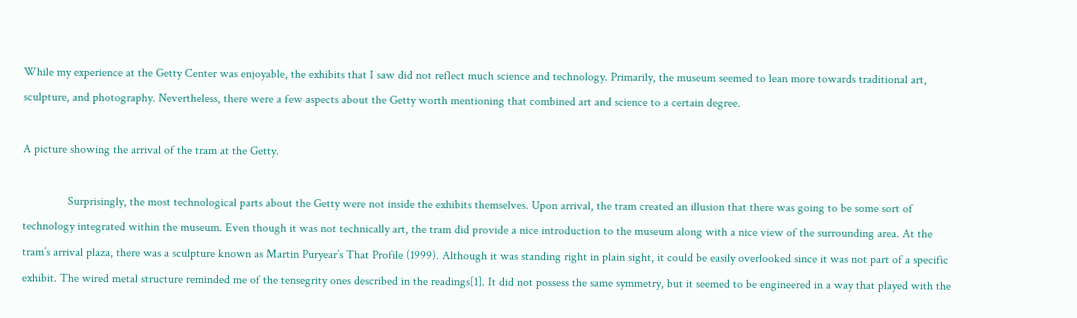While my experience at the Getty Center was enjoyable, the exhibits that I saw did not reflect much science and technology. Primarily, the museum seemed to lean more towards traditional art, sculpture, and photography. Nevertheless, there were a few aspects about the Getty worth mentioning that combined art and science to a certain degree.

A picture showing the arrival of the tram at the Getty.

               Surprisingly, the most technological parts about the Getty were not inside the exhibits themselves. Upon arrival, the tram created an illusion that there was going to be some sort of technology integrated within the museum. Even though it was not technically art, the tram did provide a nice introduction to the museum along with a nice view of the surrounding area. At the tram’s arrival plaza, there was a sculpture known as Martin Puryear’s That Profile (1999). Although it was standing right in plain sight, it could be easily overlooked since it was not part of a specific exhibit. The wired metal structure reminded me of the tensegrity ones described in the readings[1]. It did not possess the same symmetry, but it seemed to be engineered in a way that played with the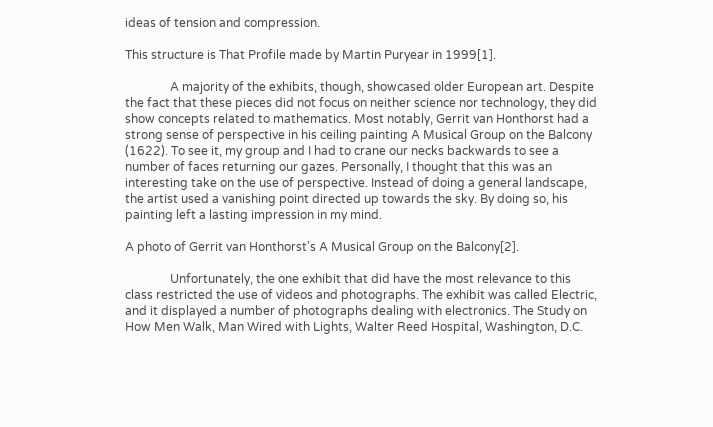ideas of tension and compression.

This structure is That Profile made by Martin Puryear in 1999[1].

               A majority of the exhibits, though, showcased older European art. Despite the fact that these pieces did not focus on neither science nor technology, they did show concepts related to mathematics. Most notably, Gerrit van Honthorst had a strong sense of perspective in his ceiling painting A Musical Group on the Balcony (1622). To see it, my group and I had to crane our necks backwards to see a number of faces returning our gazes. Personally, I thought that this was an interesting take on the use of perspective. Instead of doing a general landscape, the artist used a vanishing point directed up towards the sky. By doing so, his painting left a lasting impression in my mind.

A photo of Gerrit van Honthorst's A Musical Group on the Balcony[2].

               Unfortunately, the one exhibit that did have the most relevance to this class restricted the use of videos and photographs. The exhibit was called Electric, and it displayed a number of photographs dealing with electronics. The Study on How Men Walk, Man Wired with Lights, Walter Reed Hospital, Washington, D.C.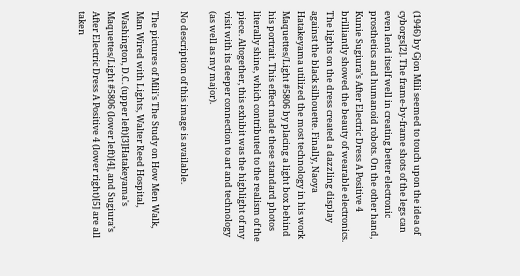(1946) by Gjon Mili seemed to touch upon the idea of cyborgs[2]. The frame-by-frame shots of the legs can even lend itself well in creating better electronic prosthetics and humanoid robots. On the other hand, Kunie Sugiura’s After Electric Dress A Positive 4 brilliantly showed the beauty of wearable electronics. The lights on the dress created a dazzling display against the black silhouette. Finally, Naoya Hatakeyama utilized the most technology in his work Maquettes/Light #5806 by placing a light box behind his portrait. This effect made these standard photos literally shine, which contributed to the realism of the piece. Altogether, this exhibit was the highlight of my visit with its deeper connection to art and technology (as well as my major).

No description of this image is available.

The pictures of Mili's The Study on How Men Walk, Man Wired with Lights, Walter Reed Hospital, Washington, D.C. (upper left)[3]Hatakeyama's Maquettes/Light #5806 (lower left)[4], and Sugiura’s After Electric Dress A Positive 4 (lower right)[5] are all taken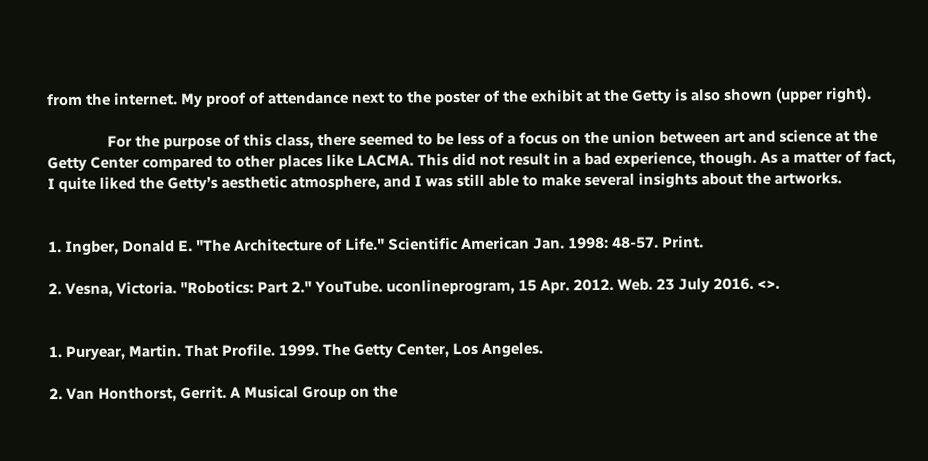from the internet. My proof of attendance next to the poster of the exhibit at the Getty is also shown (upper right).

               For the purpose of this class, there seemed to be less of a focus on the union between art and science at the Getty Center compared to other places like LACMA. This did not result in a bad experience, though. As a matter of fact, I quite liked the Getty’s aesthetic atmosphere, and I was still able to make several insights about the artworks.


1. Ingber, Donald E. "The Architecture of Life." Scientific American Jan. 1998: 48-57. Print.

2. Vesna, Victoria. "Robotics: Part 2." YouTube. uconlineprogram, 15 Apr. 2012. Web. 23 July 2016. <>.


1. Puryear, Martin. That Profile. 1999. The Getty Center, Los Angeles.

2. Van Honthorst, Gerrit. A Musical Group on the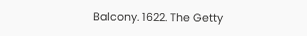Balcony. 1622. The Getty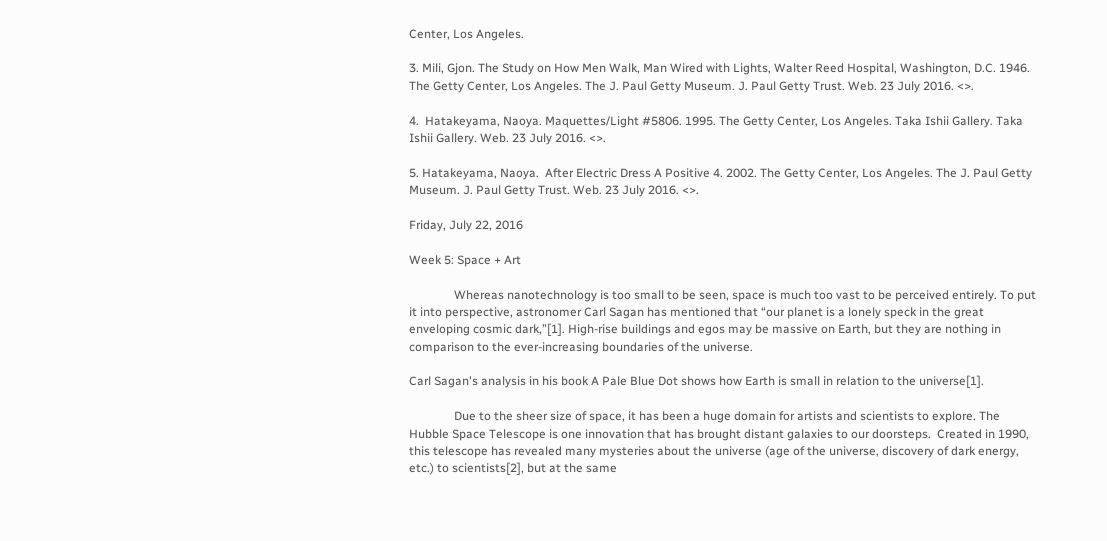Center, Los Angeles.

3. Mili, Gjon. The Study on How Men Walk, Man Wired with Lights, Walter Reed Hospital, Washington, D.C. 1946. The Getty Center, Los Angeles. The J. Paul Getty Museum. J. Paul Getty Trust. Web. 23 July 2016. <>.

4.  Hatakeyama, Naoya. Maquettes/Light #5806. 1995. The Getty Center, Los Angeles. Taka Ishii Gallery. Taka Ishii Gallery. Web. 23 July 2016. <>.

5. Hatakeyama, Naoya.  After Electric Dress A Positive 4. 2002. The Getty Center, Los Angeles. The J. Paul Getty Museum. J. Paul Getty Trust. Web. 23 July 2016. <>.

Friday, July 22, 2016

Week 5: Space + Art

               Whereas nanotechnology is too small to be seen, space is much too vast to be perceived entirely. To put it into perspective, astronomer Carl Sagan has mentioned that “our planet is a lonely speck in the great enveloping cosmic dark,”[1]. High-rise buildings and egos may be massive on Earth, but they are nothing in comparison to the ever-increasing boundaries of the universe.

Carl Sagan's analysis in his book A Pale Blue Dot shows how Earth is small in relation to the universe[1].

               Due to the sheer size of space, it has been a huge domain for artists and scientists to explore. The Hubble Space Telescope is one innovation that has brought distant galaxies to our doorsteps.  Created in 1990, this telescope has revealed many mysteries about the universe (age of the universe, discovery of dark energy, etc.) to scientists[2], but at the same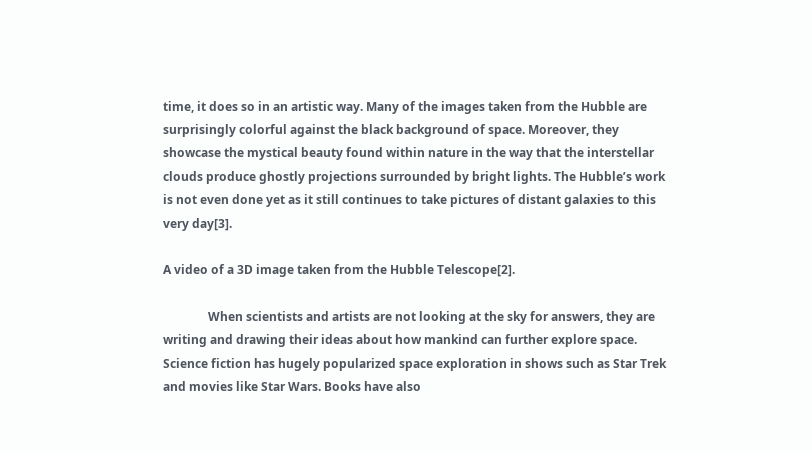time, it does so in an artistic way. Many of the images taken from the Hubble are surprisingly colorful against the black background of space. Moreover, they showcase the mystical beauty found within nature in the way that the interstellar clouds produce ghostly projections surrounded by bright lights. The Hubble’s work is not even done yet as it still continues to take pictures of distant galaxies to this very day[3].

A video of a 3D image taken from the Hubble Telescope[2].

               When scientists and artists are not looking at the sky for answers, they are writing and drawing their ideas about how mankind can further explore space. Science fiction has hugely popularized space exploration in shows such as Star Trek and movies like Star Wars. Books have also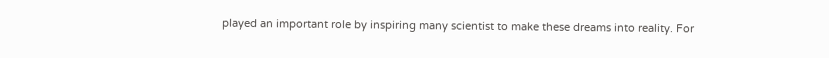played an important role by inspiring many scientist to make these dreams into reality. For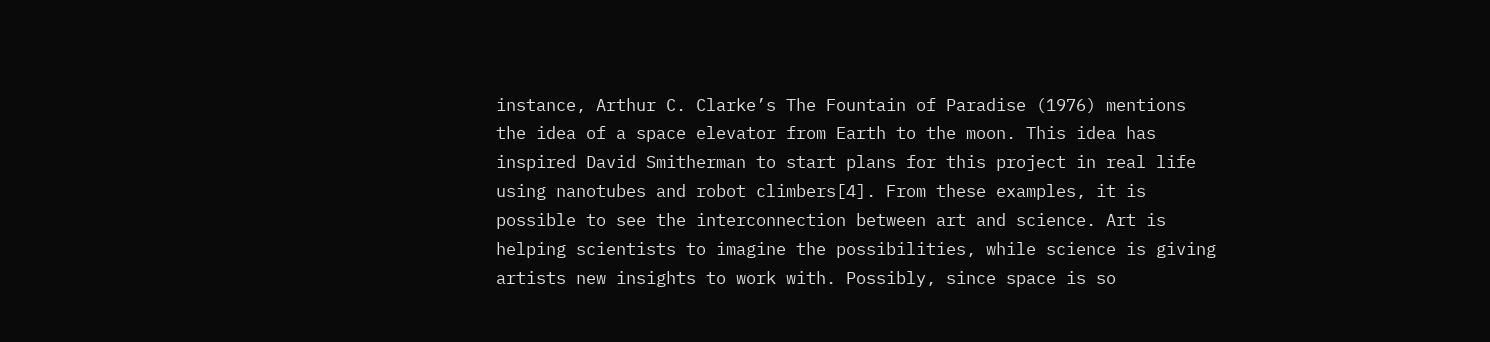instance, Arthur C. Clarke’s The Fountain of Paradise (1976) mentions the idea of a space elevator from Earth to the moon. This idea has inspired David Smitherman to start plans for this project in real life using nanotubes and robot climbers[4]. From these examples, it is possible to see the interconnection between art and science. Art is helping scientists to imagine the possibilities, while science is giving artists new insights to work with. Possibly, since space is so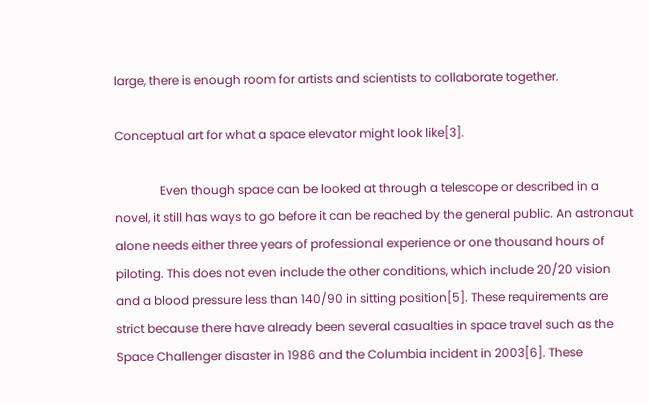large, there is enough room for artists and scientists to collaborate together.

Conceptual art for what a space elevator might look like[3].

               Even though space can be looked at through a telescope or described in a novel, it still has ways to go before it can be reached by the general public. An astronaut alone needs either three years of professional experience or one thousand hours of piloting. This does not even include the other conditions, which include 20/20 vision and a blood pressure less than 140/90 in sitting position[5]. These requirements are strict because there have already been several casualties in space travel such as the Space Challenger disaster in 1986 and the Columbia incident in 2003[6]. These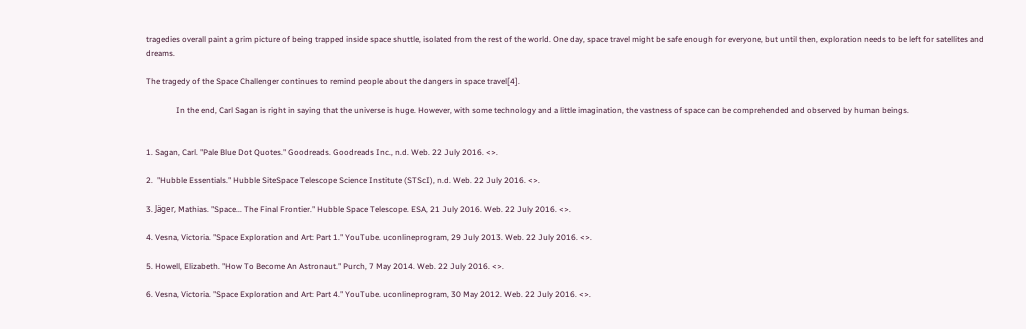tragedies overall paint a grim picture of being trapped inside space shuttle, isolated from the rest of the world. One day, space travel might be safe enough for everyone, but until then, exploration needs to be left for satellites and dreams.

The tragedy of the Space Challenger continues to remind people about the dangers in space travel[4].

               In the end, Carl Sagan is right in saying that the universe is huge. However, with some technology and a little imagination, the vastness of space can be comprehended and observed by human beings.


1. Sagan, Carl. "Pale Blue Dot Quotes." Goodreads. Goodreads Inc., n.d. Web. 22 July 2016. <>.

2.  "Hubble Essentials." Hubble SiteSpace Telescope Science Institute (STScI), n.d. Web. 22 July 2016. <>.

3. Jäger, Mathias. "Space... The Final Frontier." Hubble Space Telescope. ESA, 21 July 2016. Web. 22 July 2016. <>.

4. Vesna, Victoria. "Space Exploration and Art: Part 1." YouTube. uconlineprogram, 29 July 2013. Web. 22 July 2016. <>.

5. Howell, Elizabeth. "How To Become An Astronaut." Purch, 7 May 2014. Web. 22 July 2016. <>.

6. Vesna, Victoria. "Space Exploration and Art: Part 4." YouTube. uconlineprogram, 30 May 2012. Web. 22 July 2016. <>.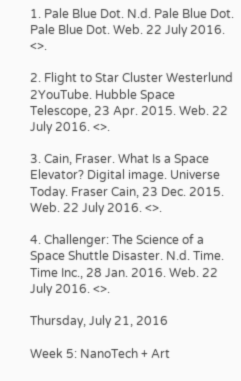1. Pale Blue Dot. N.d. Pale Blue Dot. Pale Blue Dot. Web. 22 July 2016. <>.

2. Flight to Star Cluster Westerlund 2YouTube. Hubble Space Telescope, 23 Apr. 2015. Web. 22 July 2016. <>.

3. Cain, Fraser. What Is a Space Elevator? Digital image. Universe Today. Fraser Cain, 23 Dec. 2015. Web. 22 July 2016. <>.

4. Challenger: The Science of a Space Shuttle Disaster. N.d. Time. Time Inc., 28 Jan. 2016. Web. 22 July 2016. <>.

Thursday, July 21, 2016

Week 5: NanoTech + Art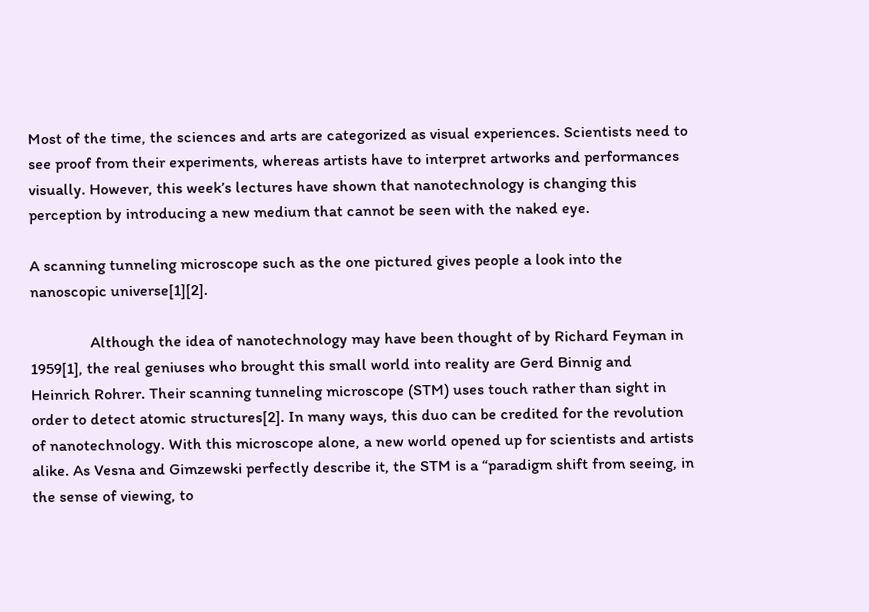Most of the time, the sciences and arts are categorized as visual experiences. Scientists need to see proof from their experiments, whereas artists have to interpret artworks and performances visually. However, this week’s lectures have shown that nanotechnology is changing this perception by introducing a new medium that cannot be seen with the naked eye.

A scanning tunneling microscope such as the one pictured gives people a look into the nanoscopic universe[1][2].

               Although the idea of nanotechnology may have been thought of by Richard Feyman in 1959[1], the real geniuses who brought this small world into reality are Gerd Binnig and Heinrich Rohrer. Their scanning tunneling microscope (STM) uses touch rather than sight in order to detect atomic structures[2]. In many ways, this duo can be credited for the revolution of nanotechnology. With this microscope alone, a new world opened up for scientists and artists alike. As Vesna and Gimzewski perfectly describe it, the STM is a “paradigm shift from seeing, in the sense of viewing, to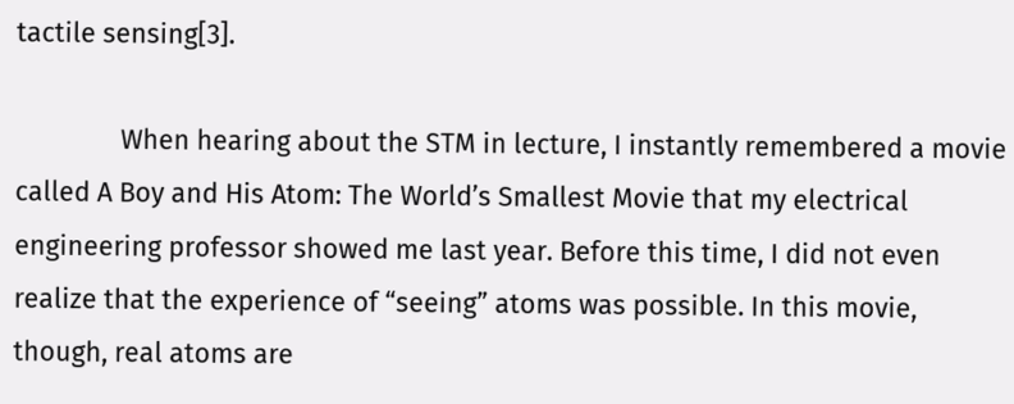tactile sensing[3].

               When hearing about the STM in lecture, I instantly remembered a movie called A Boy and His Atom: The World’s Smallest Movie that my electrical engineering professor showed me last year. Before this time, I did not even realize that the experience of “seeing” atoms was possible. In this movie, though, real atoms are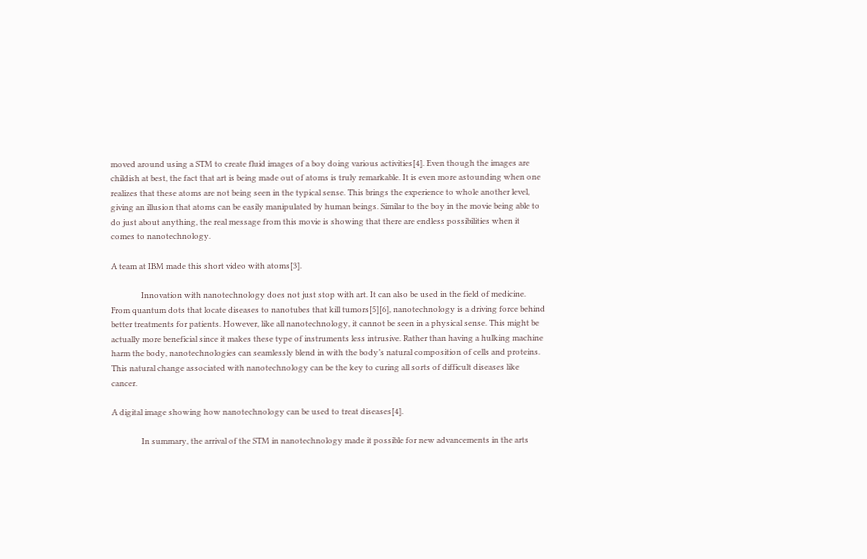moved around using a STM to create fluid images of a boy doing various activities[4]. Even though the images are childish at best, the fact that art is being made out of atoms is truly remarkable. It is even more astounding when one realizes that these atoms are not being seen in the typical sense. This brings the experience to whole another level, giving an illusion that atoms can be easily manipulated by human beings. Similar to the boy in the movie being able to do just about anything, the real message from this movie is showing that there are endless possibilities when it comes to nanotechnology.

A team at IBM made this short video with atoms[3].

               Innovation with nanotechnology does not just stop with art. It can also be used in the field of medicine. From quantum dots that locate diseases to nanotubes that kill tumors[5][6], nanotechnology is a driving force behind better treatments for patients. However, like all nanotechnology, it cannot be seen in a physical sense. This might be actually more beneficial since it makes these type of instruments less intrusive. Rather than having a hulking machine harm the body, nanotechnologies can seamlessly blend in with the body’s natural composition of cells and proteins. This natural change associated with nanotechnology can be the key to curing all sorts of difficult diseases like cancer.

A digital image showing how nanotechnology can be used to treat diseases[4].

               In summary, the arrival of the STM in nanotechnology made it possible for new advancements in the arts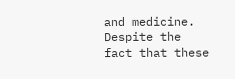and medicine. Despite the fact that these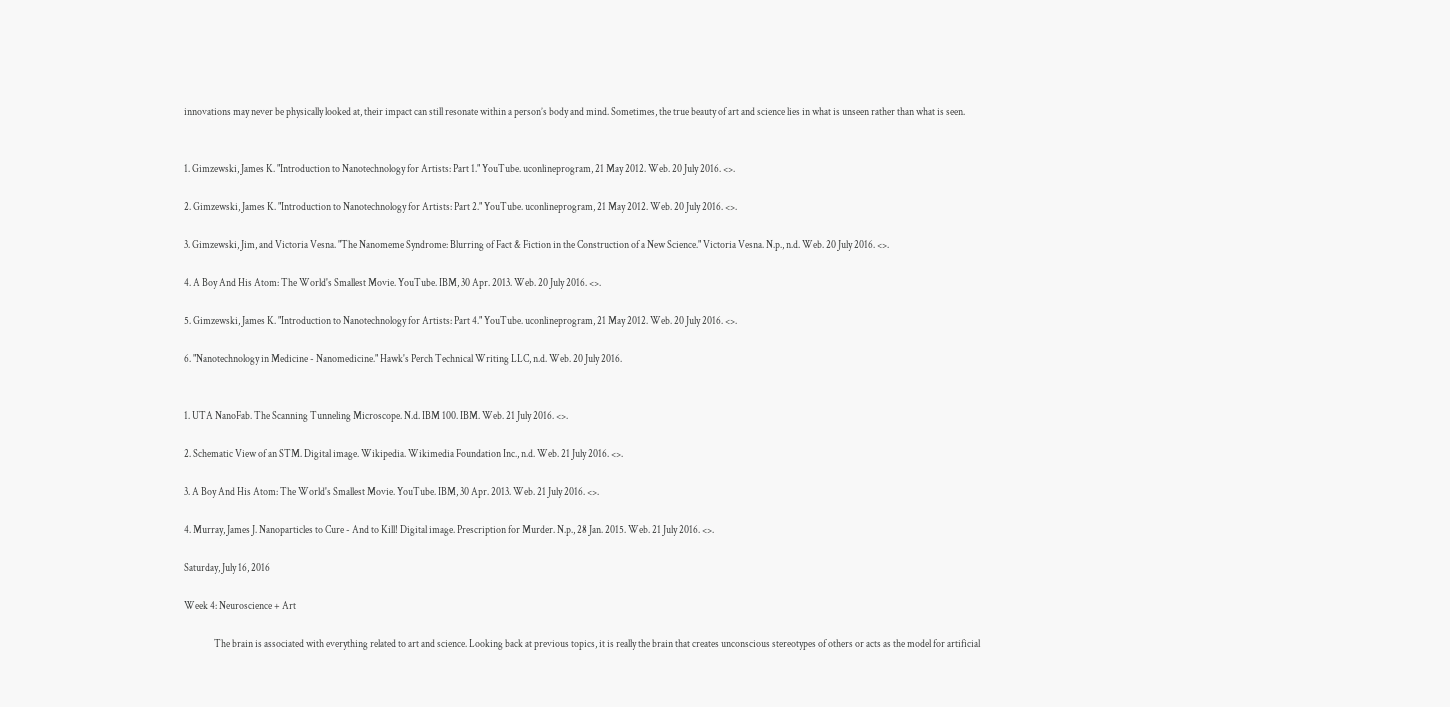innovations may never be physically looked at, their impact can still resonate within a person’s body and mind. Sometimes, the true beauty of art and science lies in what is unseen rather than what is seen.


1. Gimzewski, James K. "Introduction to Nanotechnology for Artists: Part 1." YouTube. uconlineprogram, 21 May 2012. Web. 20 July 2016. <>.

2. Gimzewski, James K. "Introduction to Nanotechnology for Artists: Part 2." YouTube. uconlineprogram, 21 May 2012. Web. 20 July 2016. <>.

3. Gimzewski, Jim, and Victoria Vesna. "The Nanomeme Syndrome: Blurring of Fact & Fiction in the Construction of a New Science." Victoria Vesna. N.p., n.d. Web. 20 July 2016. <>.

4. A Boy And His Atom: The World's Smallest Movie. YouTube. IBM, 30 Apr. 2013. Web. 20 July 2016. <>.

5. Gimzewski, James K. "Introduction to Nanotechnology for Artists: Part 4." YouTube. uconlineprogram, 21 May 2012. Web. 20 July 2016. <>.

6. "Nanotechnology in Medicine - Nanomedicine." Hawk's Perch Technical Writing LLC, n.d. Web. 20 July 2016.


1. UTA NanoFab. The Scanning Tunneling Microscope. N.d. IBM 100. IBM. Web. 21 July 2016. <>.

2. Schematic View of an STM. Digital image. Wikipedia. Wikimedia Foundation Inc., n.d. Web. 21 July 2016. <>.

3. A Boy And His Atom: The World's Smallest Movie. YouTube. IBM, 30 Apr. 2013. Web. 21 July 2016. <>.

4. Murray, James J. Nanoparticles to Cure - And to Kill! Digital image. Prescription for Murder. N.p., 28 Jan. 2015. Web. 21 July 2016. <>.

Saturday, July 16, 2016

Week 4: Neuroscience + Art

               The brain is associated with everything related to art and science. Looking back at previous topics, it is really the brain that creates unconscious stereotypes of others or acts as the model for artificial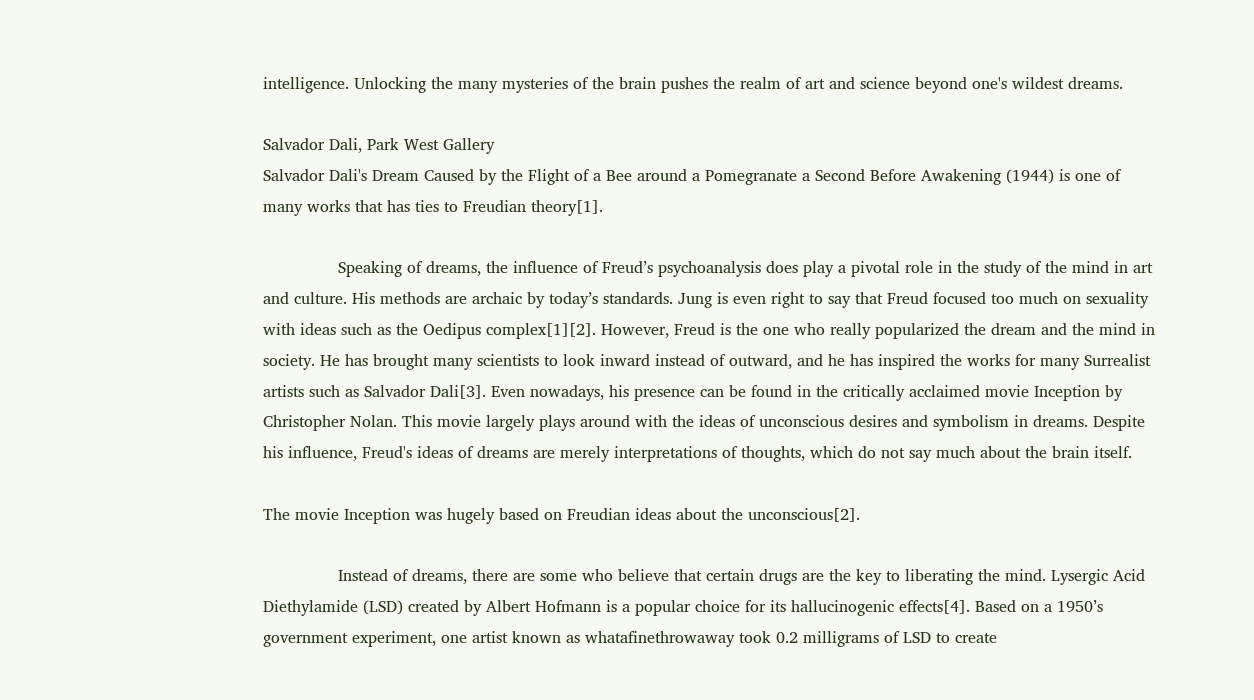intelligence. Unlocking the many mysteries of the brain pushes the realm of art and science beyond one's wildest dreams.

Salvador Dali, Park West Gallery
Salvador Dali's Dream Caused by the Flight of a Bee around a Pomegranate a Second Before Awakening (1944) is one of many works that has ties to Freudian theory[1].

               Speaking of dreams, the influence of Freud’s psychoanalysis does play a pivotal role in the study of the mind in art and culture. His methods are archaic by today’s standards. Jung is even right to say that Freud focused too much on sexuality with ideas such as the Oedipus complex[1][2]. However, Freud is the one who really popularized the dream and the mind in society. He has brought many scientists to look inward instead of outward, and he has inspired the works for many Surrealist artists such as Salvador Dali[3]. Even nowadays, his presence can be found in the critically acclaimed movie Inception by Christopher Nolan. This movie largely plays around with the ideas of unconscious desires and symbolism in dreams. Despite his influence, Freud's ideas of dreams are merely interpretations of thoughts, which do not say much about the brain itself.

The movie Inception was hugely based on Freudian ideas about the unconscious[2].

               Instead of dreams, there are some who believe that certain drugs are the key to liberating the mind. Lysergic Acid Diethylamide (LSD) created by Albert Hofmann is a popular choice for its hallucinogenic effects[4]. Based on a 1950’s government experiment, one artist known as whatafinethrowaway took 0.2 milligrams of LSD to create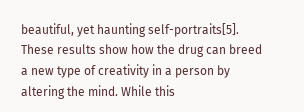beautiful, yet haunting self-portraits[5]. These results show how the drug can breed a new type of creativity in a person by altering the mind. While this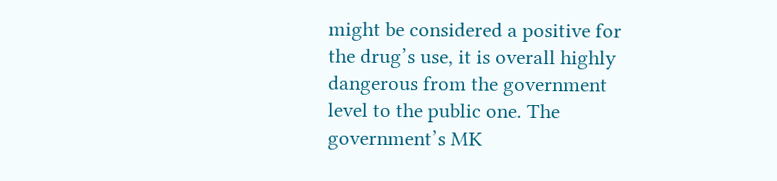might be considered a positive for the drug’s use, it is overall highly dangerous from the government level to the public one. The government’s MK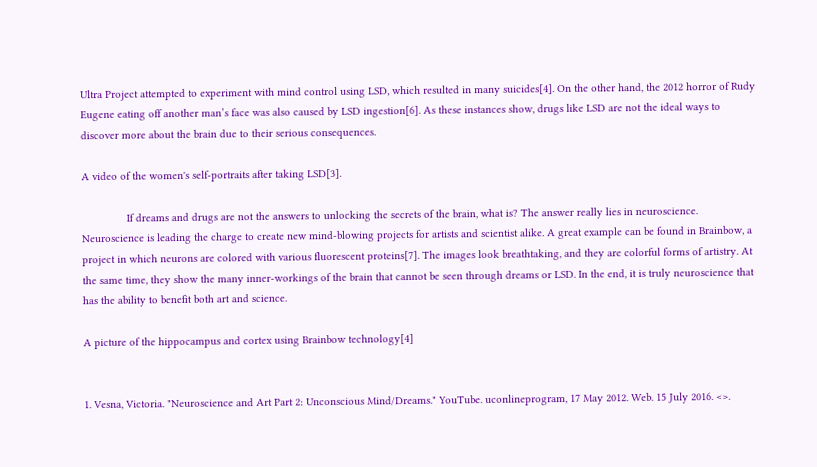Ultra Project attempted to experiment with mind control using LSD, which resulted in many suicides[4]. On the other hand, the 2012 horror of Rudy Eugene eating off another man’s face was also caused by LSD ingestion[6]. As these instances show, drugs like LSD are not the ideal ways to discover more about the brain due to their serious consequences.

A video of the women's self-portraits after taking LSD[3].

               If dreams and drugs are not the answers to unlocking the secrets of the brain, what is? The answer really lies in neuroscience. Neuroscience is leading the charge to create new mind-blowing projects for artists and scientist alike. A great example can be found in Brainbow, a project in which neurons are colored with various fluorescent proteins[7]. The images look breathtaking, and they are colorful forms of artistry. At the same time, they show the many inner-workings of the brain that cannot be seen through dreams or LSD. In the end, it is truly neuroscience that has the ability to benefit both art and science.

A picture of the hippocampus and cortex using Brainbow technology[4]


1. Vesna, Victoria. "Neuroscience and Art Part 2: Unconscious Mind/Dreams." YouTube. uconlineprogram, 17 May 2012. Web. 15 July 2016. <>.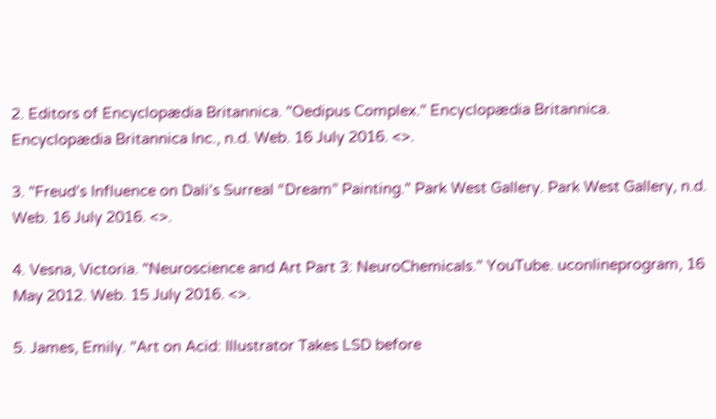2. Editors of Encyclopædia Britannica. "Oedipus Complex." Encyclopædia Britannica. Encyclopædia Britannica Inc., n.d. Web. 16 July 2016. <>.

3. "Freud’s Influence on Dali’s Surreal “Dream” Painting." Park West Gallery. Park West Gallery, n.d. Web. 16 July 2016. <>.

4. Vesna, Victoria. "Neuroscience and Art Part 3: NeuroChemicals." YouTube. uconlineprogram, 16 May 2012. Web. 15 July 2016. <>.

5. James, Emily. "Art on Acid: Illustrator Takes LSD before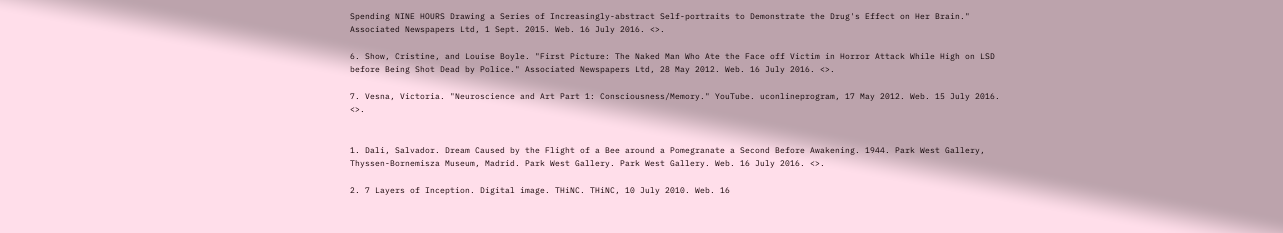Spending NINE HOURS Drawing a Series of Increasingly-abstract Self-portraits to Demonstrate the Drug's Effect on Her Brain." Associated Newspapers Ltd, 1 Sept. 2015. Web. 16 July 2016. <>.

6. Show, Cristine, and Louise Boyle. "First Picture: The Naked Man Who Ate the Face off Victim in Horror Attack While High on LSD before Being Shot Dead by Police." Associated Newspapers Ltd, 28 May 2012. Web. 16 July 2016. <>.

7. Vesna, Victoria. "Neuroscience and Art Part 1: Consciousness/Memory." YouTube. uconlineprogram, 17 May 2012. Web. 15 July 2016. <>.


1. Dali, Salvador. Dream Caused by the Flight of a Bee around a Pomegranate a Second Before Awakening. 1944. Park West Gallery, Thyssen-Bornemisza Museum, Madrid. Park West Gallery. Park West Gallery. Web. 16 July 2016. <>.

2. 7 Layers of Inception. Digital image. THiNC. THiNC, 10 July 2010. Web. 16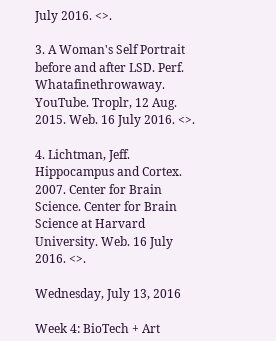July 2016. <>.

3. A Woman's Self Portrait before and after LSD. Perf. Whatafinethrowaway. YouTube. Troplr, 12 Aug. 2015. Web. 16 July 2016. <>.

4. Lichtman, Jeff. Hippocampus and Cortex. 2007. Center for Brain Science. Center for Brain Science at Harvard University. Web. 16 July 2016. <>.

Wednesday, July 13, 2016

Week 4: BioTech + Art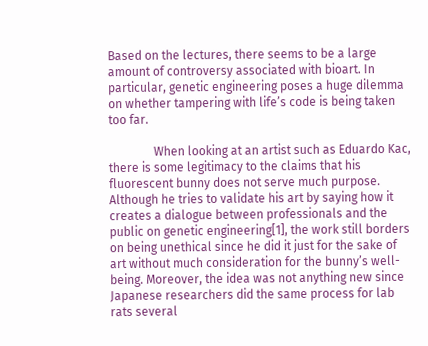Based on the lectures, there seems to be a large amount of controversy associated with bioart. In particular, genetic engineering poses a huge dilemma on whether tampering with life’s code is being taken too far.

               When looking at an artist such as Eduardo Kac, there is some legitimacy to the claims that his fluorescent bunny does not serve much purpose. Although he tries to validate his art by saying how it creates a dialogue between professionals and the public on genetic engineering[1], the work still borders on being unethical since he did it just for the sake of art without much consideration for the bunny’s well-being. Moreover, the idea was not anything new since Japanese researchers did the same process for lab rats several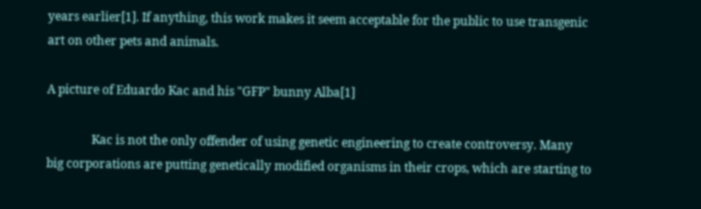years earlier[1]. If anything, this work makes it seem acceptable for the public to use transgenic art on other pets and animals.

A picture of Eduardo Kac and his "GFP" bunny Alba[1]

               Kac is not the only offender of using genetic engineering to create controversy. Many big corporations are putting genetically modified organisms in their crops, which are starting to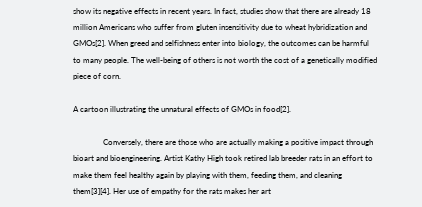show its negative effects in recent years. In fact, studies show that there are already 18 million Americans who suffer from gluten insensitivity due to wheat hybridization and GMOs[2]. When greed and selfishness enter into biology, the outcomes can be harmful to many people. The well-being of others is not worth the cost of a genetically modified piece of corn.

A cartoon illustrating the unnatural effects of GMOs in food[2].

               Conversely, there are those who are actually making a positive impact through bioart and bioengineering. Artist Kathy High took retired lab breeder rats in an effort to make them feel healthy again by playing with them, feeding them, and cleaning them[3][4]. Her use of empathy for the rats makes her art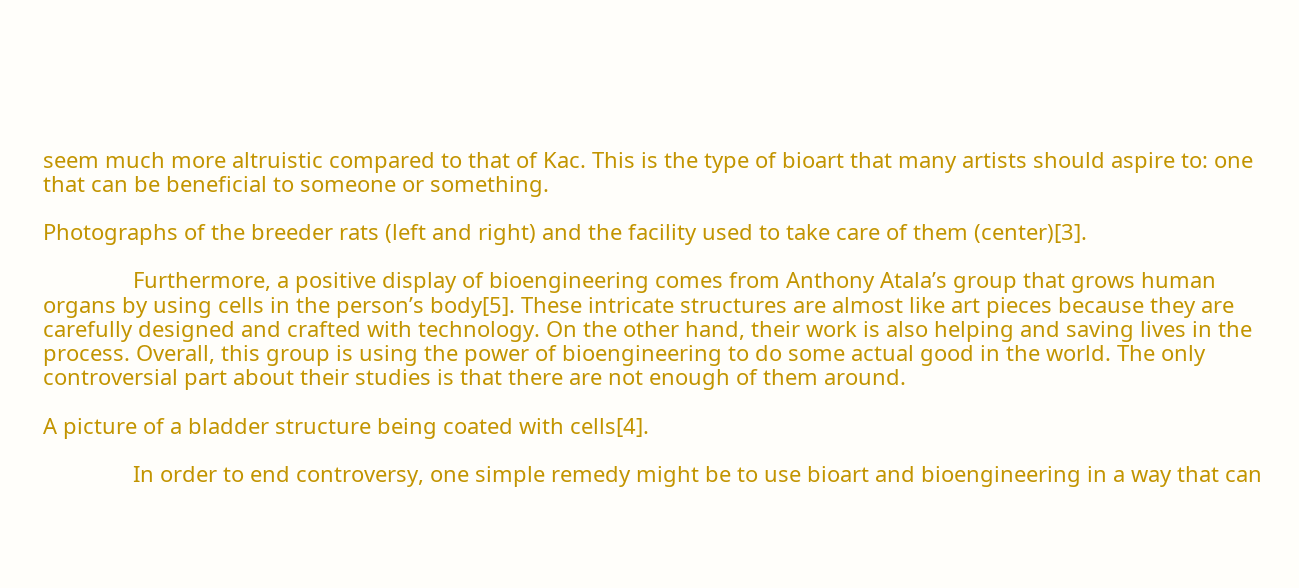seem much more altruistic compared to that of Kac. This is the type of bioart that many artists should aspire to: one that can be beneficial to someone or something.

Photographs of the breeder rats (left and right) and the facility used to take care of them (center)[3].

               Furthermore, a positive display of bioengineering comes from Anthony Atala’s group that grows human organs by using cells in the person’s body[5]. These intricate structures are almost like art pieces because they are carefully designed and crafted with technology. On the other hand, their work is also helping and saving lives in the process. Overall, this group is using the power of bioengineering to do some actual good in the world. The only controversial part about their studies is that there are not enough of them around.

A picture of a bladder structure being coated with cells[4].

               In order to end controversy, one simple remedy might be to use bioart and bioengineering in a way that can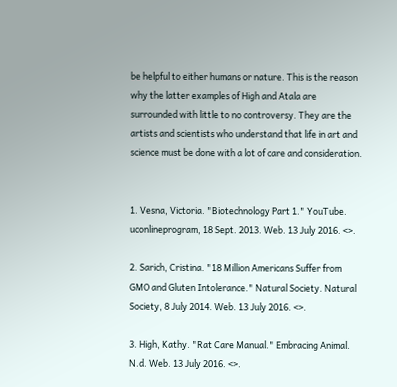be helpful to either humans or nature. This is the reason why the latter examples of High and Atala are surrounded with little to no controversy. They are the artists and scientists who understand that life in art and science must be done with a lot of care and consideration.


1. Vesna, Victoria. "Biotechnology Part 1." YouTube. uconlineprogram, 18 Sept. 2013. Web. 13 July 2016. <>.

2. Sarich, Cristina. "18 Million Americans Suffer from GMO and Gluten Intolerance." Natural Society. Natural Society, 8 July 2014. Web. 13 July 2016. <>.

3. High, Kathy. "Rat Care Manual." Embracing Animal. N.d. Web. 13 July 2016. <>.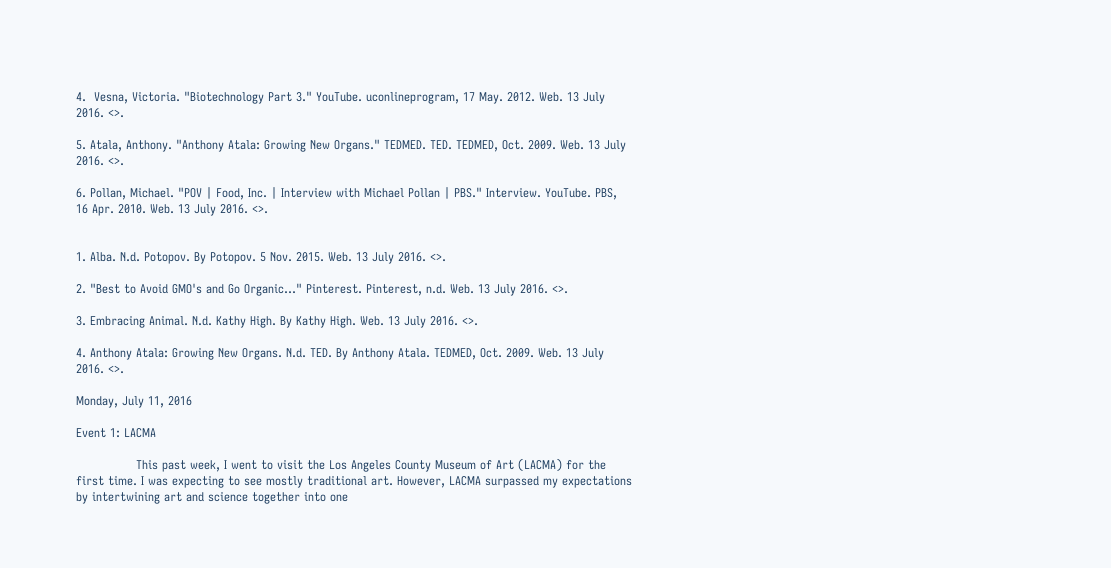4.  Vesna, Victoria. "Biotechnology Part 3." YouTube. uconlineprogram, 17 May. 2012. Web. 13 July 2016. <>.

5. Atala, Anthony. "Anthony Atala: Growing New Organs." TEDMED. TED. TEDMED, Oct. 2009. Web. 13 July 2016. <>.

6. Pollan, Michael. "POV | Food, Inc. | Interview with Michael Pollan | PBS." Interview. YouTube. PBS, 16 Apr. 2010. Web. 13 July 2016. <>.


1. Alba. N.d. Potopov. By Potopov. 5 Nov. 2015. Web. 13 July 2016. <>.

2. "Best to Avoid GMO's and Go Organic..." Pinterest. Pinterest, n.d. Web. 13 July 2016. <>.

3. Embracing Animal. N.d. Kathy High. By Kathy High. Web. 13 July 2016. <>.

4. Anthony Atala: Growing New Organs. N.d. TED. By Anthony Atala. TEDMED, Oct. 2009. Web. 13 July 2016. <>.

Monday, July 11, 2016

Event 1: LACMA

               This past week, I went to visit the Los Angeles County Museum of Art (LACMA) for the first time. I was expecting to see mostly traditional art. However, LACMA surpassed my expectations by intertwining art and science together into one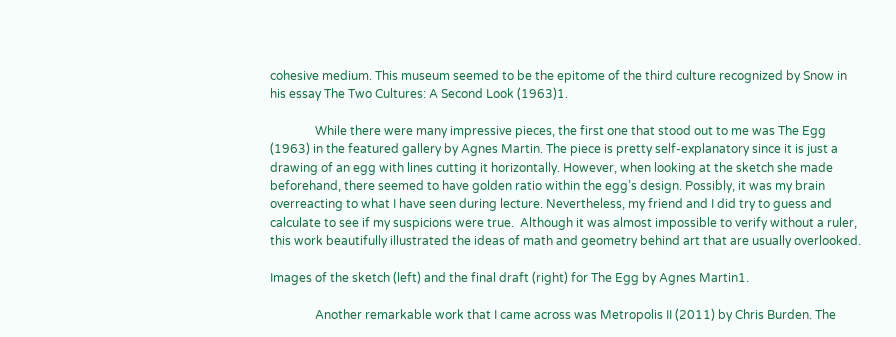cohesive medium. This museum seemed to be the epitome of the third culture recognized by Snow in his essay The Two Cultures: A Second Look (1963)1.

               While there were many impressive pieces, the first one that stood out to me was The Egg (1963) in the featured gallery by Agnes Martin. The piece is pretty self-explanatory since it is just a drawing of an egg with lines cutting it horizontally. However, when looking at the sketch she made beforehand, there seemed to have golden ratio within the egg’s design. Possibly, it was my brain overreacting to what I have seen during lecture. Nevertheless, my friend and I did try to guess and calculate to see if my suspicions were true.  Although it was almost impossible to verify without a ruler, this work beautifully illustrated the ideas of math and geometry behind art that are usually overlooked.

Images of the sketch (left) and the final draft (right) for The Egg by Agnes Martin1.

               Another remarkable work that I came across was Metropolis II (2011) by Chris Burden. The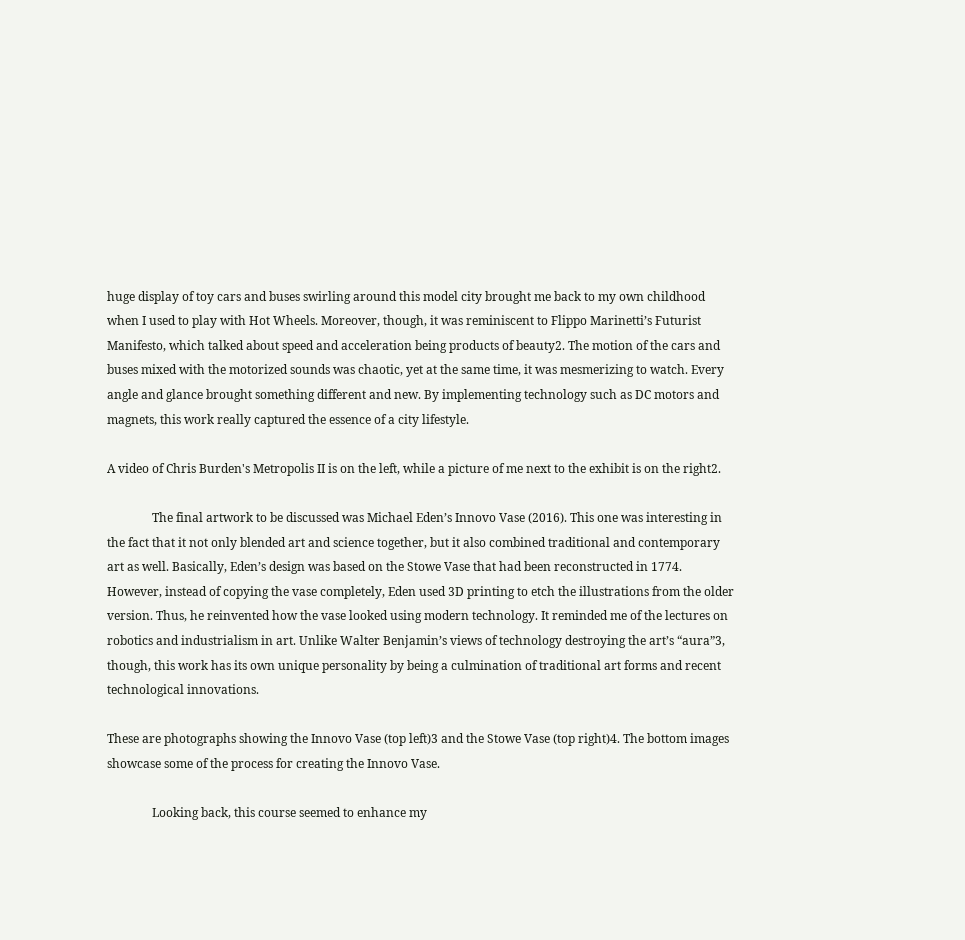huge display of toy cars and buses swirling around this model city brought me back to my own childhood when I used to play with Hot Wheels. Moreover, though, it was reminiscent to Flippo Marinetti’s Futurist Manifesto, which talked about speed and acceleration being products of beauty2. The motion of the cars and buses mixed with the motorized sounds was chaotic, yet at the same time, it was mesmerizing to watch. Every angle and glance brought something different and new. By implementing technology such as DC motors and magnets, this work really captured the essence of a city lifestyle.

A video of Chris Burden's Metropolis II is on the left, while a picture of me next to the exhibit is on the right2.

               The final artwork to be discussed was Michael Eden’s Innovo Vase (2016). This one was interesting in the fact that it not only blended art and science together, but it also combined traditional and contemporary art as well. Basically, Eden’s design was based on the Stowe Vase that had been reconstructed in 1774. However, instead of copying the vase completely, Eden used 3D printing to etch the illustrations from the older version. Thus, he reinvented how the vase looked using modern technology. It reminded me of the lectures on robotics and industrialism in art. Unlike Walter Benjamin’s views of technology destroying the art’s “aura”3, though, this work has its own unique personality by being a culmination of traditional art forms and recent technological innovations.

These are photographs showing the Innovo Vase (top left)3 and the Stowe Vase (top right)4. The bottom images showcase some of the process for creating the Innovo Vase.

               Looking back, this course seemed to enhance my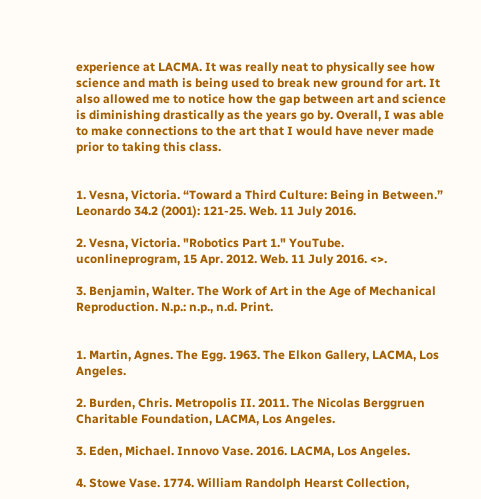experience at LACMA. It was really neat to physically see how science and math is being used to break new ground for art. It also allowed me to notice how the gap between art and science is diminishing drastically as the years go by. Overall, I was able to make connections to the art that I would have never made prior to taking this class.


1. Vesna, Victoria. “Toward a Third Culture: Being in Between.” Leonardo 34.2 (2001): 121-25. Web. 11 July 2016.

2. Vesna, Victoria. "Robotics Part 1." YouTube. uconlineprogram, 15 Apr. 2012. Web. 11 July 2016. <>.

3. Benjamin, Walter. The Work of Art in the Age of Mechanical Reproduction. N.p.: n.p., n.d. Print.


1. Martin, Agnes. The Egg. 1963. The Elkon Gallery, LACMA, Los Angeles.

2. Burden, Chris. Metropolis II. 2011. The Nicolas Berggruen Charitable Foundation, LACMA, Los Angeles.

3. Eden, Michael. Innovo Vase. 2016. LACMA, Los Angeles.

4. Stowe Vase. 1774. William Randolph Hearst Collection,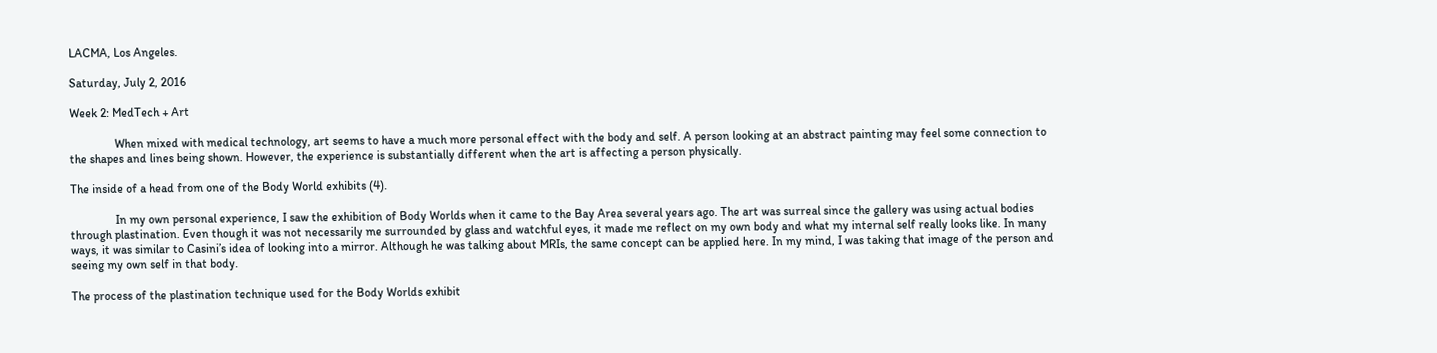LACMA, Los Angeles.

Saturday, July 2, 2016

Week 2: MedTech + Art

               When mixed with medical technology, art seems to have a much more personal effect with the body and self. A person looking at an abstract painting may feel some connection to the shapes and lines being shown. However, the experience is substantially different when the art is affecting a person physically.

The inside of a head from one of the Body World exhibits (4).

               In my own personal experience, I saw the exhibition of Body Worlds when it came to the Bay Area several years ago. The art was surreal since the gallery was using actual bodies through plastination. Even though it was not necessarily me surrounded by glass and watchful eyes, it made me reflect on my own body and what my internal self really looks like. In many ways, it was similar to Casini’s idea of looking into a mirror. Although he was talking about MRIs, the same concept can be applied here. In my mind, I was taking that image of the person and seeing my own self in that body.

The process of the plastination technique used for the Body Worlds exhibit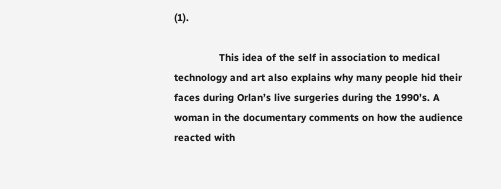(1).

               This idea of the self in association to medical technology and art also explains why many people hid their faces during Orlan’s live surgeries during the 1990’s. A woman in the documentary comments on how the audience reacted with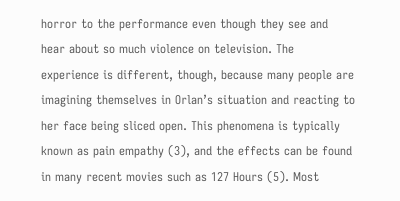horror to the performance even though they see and hear about so much violence on television. The experience is different, though, because many people are imagining themselves in Orlan’s situation and reacting to her face being sliced open. This phenomena is typically known as pain empathy (3), and the effects can be found in many recent movies such as 127 Hours (5). Most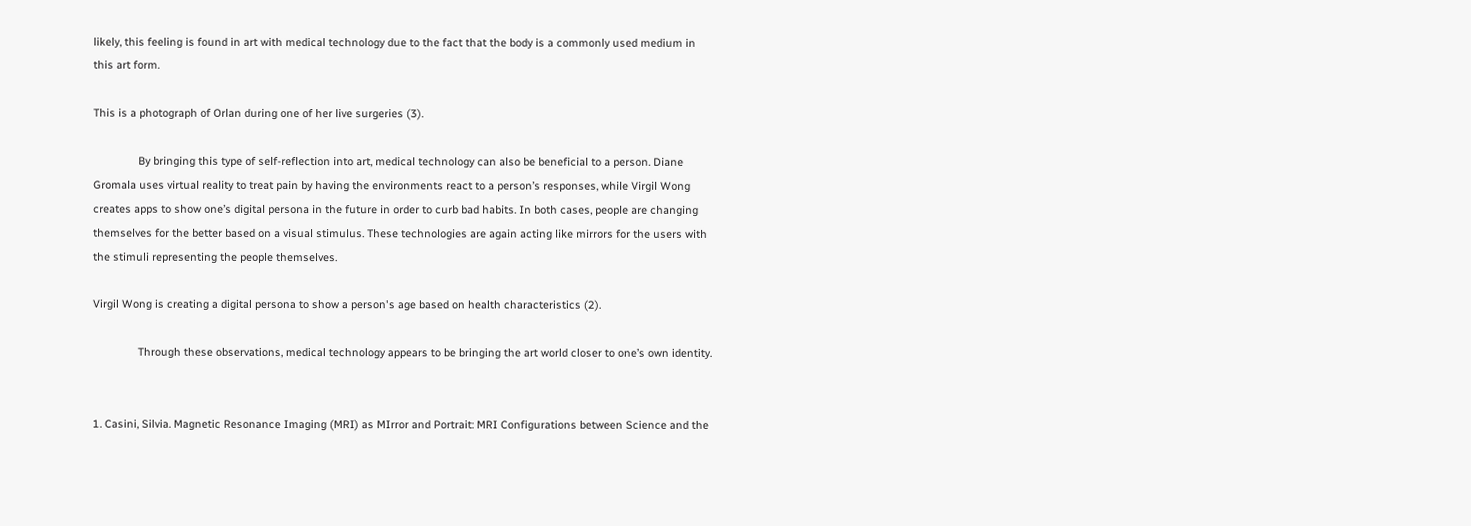likely, this feeling is found in art with medical technology due to the fact that the body is a commonly used medium in this art form.

This is a photograph of Orlan during one of her live surgeries (3).

               By bringing this type of self-reflection into art, medical technology can also be beneficial to a person. Diane Gromala uses virtual reality to treat pain by having the environments react to a person’s responses, while Virgil Wong creates apps to show one’s digital persona in the future in order to curb bad habits. In both cases, people are changing themselves for the better based on a visual stimulus. These technologies are again acting like mirrors for the users with the stimuli representing the people themselves.

Virgil Wong is creating a digital persona to show a person's age based on health characteristics (2).

               Through these observations, medical technology appears to be bringing the art world closer to one’s own identity.


1. Casini, Silvia. Magnetic Resonance Imaging (MRI) as MIrror and Portrait: MRI Configurations between Science and the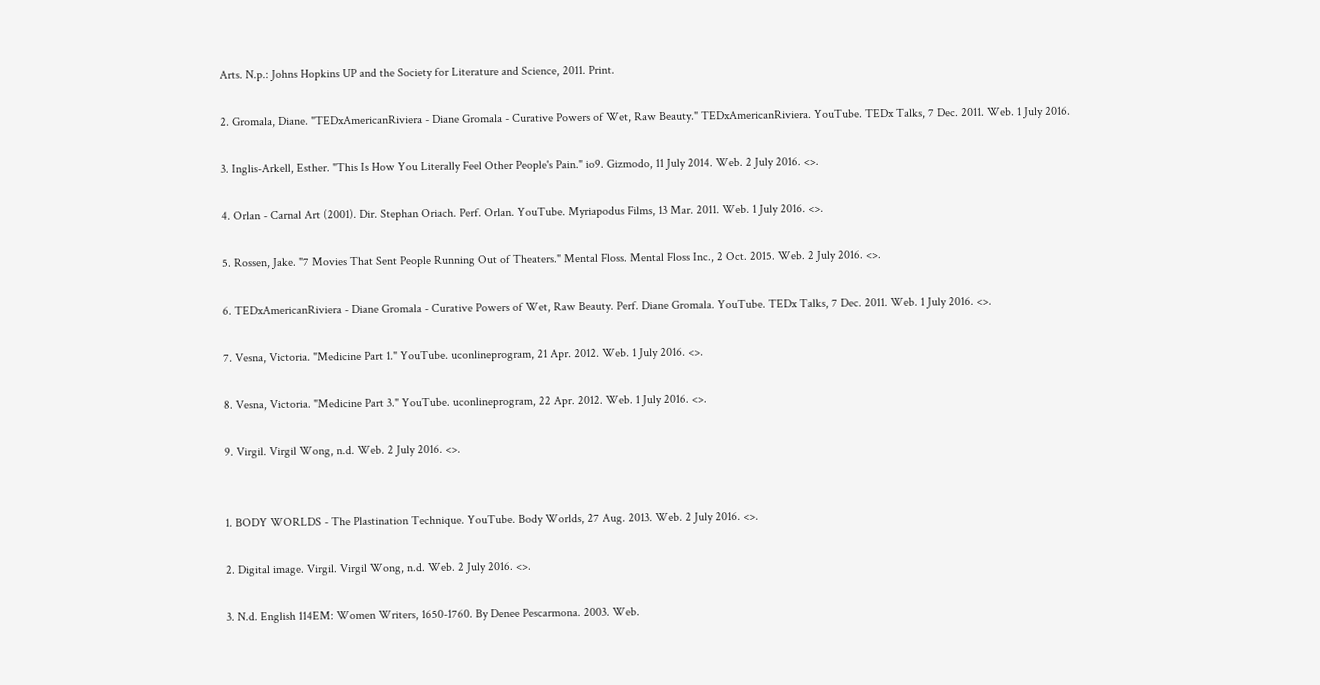Arts. N.p.: Johns Hopkins UP and the Society for Literature and Science, 2011. Print.

2. Gromala, Diane. "TEDxAmericanRiviera - Diane Gromala - Curative Powers of Wet, Raw Beauty." TEDxAmericanRiviera. YouTube. TEDx Talks, 7 Dec. 2011. Web. 1 July 2016.

3. Inglis-Arkell, Esther. "This Is How You Literally Feel Other People's Pain." io9. Gizmodo, 11 July 2014. Web. 2 July 2016. <>.

4. Orlan - Carnal Art (2001). Dir. Stephan Oriach. Perf. Orlan. YouTube. Myriapodus Films, 13 Mar. 2011. Web. 1 July 2016. <>.

5. Rossen, Jake. "7 Movies That Sent People Running Out of Theaters." Mental Floss. Mental Floss Inc., 2 Oct. 2015. Web. 2 July 2016. <>.

6. TEDxAmericanRiviera - Diane Gromala - Curative Powers of Wet, Raw Beauty. Perf. Diane Gromala. YouTube. TEDx Talks, 7 Dec. 2011. Web. 1 July 2016. <>.

7. Vesna, Victoria. "Medicine Part 1." YouTube. uconlineprogram, 21 Apr. 2012. Web. 1 July 2016. <>.

8. Vesna, Victoria. "Medicine Part 3." YouTube. uconlineprogram, 22 Apr. 2012. Web. 1 July 2016. <>.

9. Virgil. Virgil Wong, n.d. Web. 2 July 2016. <>.


1. BODY WORLDS - The Plastination Technique. YouTube. Body Worlds, 27 Aug. 2013. Web. 2 July 2016. <>.

2. Digital image. Virgil. Virgil Wong, n.d. Web. 2 July 2016. <>.

3. N.d. English 114EM: Women Writers, 1650-1760. By Denee Pescarmona. 2003. Web.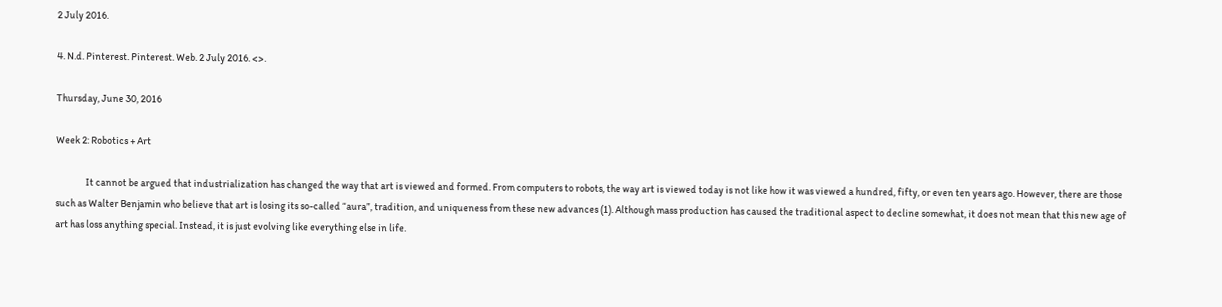2 July 2016.

4. N.d. Pinterest. Pinterest. Web. 2 July 2016. <>.

Thursday, June 30, 2016

Week 2: Robotics + Art

               It cannot be argued that industrialization has changed the way that art is viewed and formed. From computers to robots, the way art is viewed today is not like how it was viewed a hundred, fifty, or even ten years ago. However, there are those such as Walter Benjamin who believe that art is losing its so-called “aura”, tradition, and uniqueness from these new advances (1). Although mass production has caused the traditional aspect to decline somewhat, it does not mean that this new age of art has loss anything special. Instead, it is just evolving like everything else in life.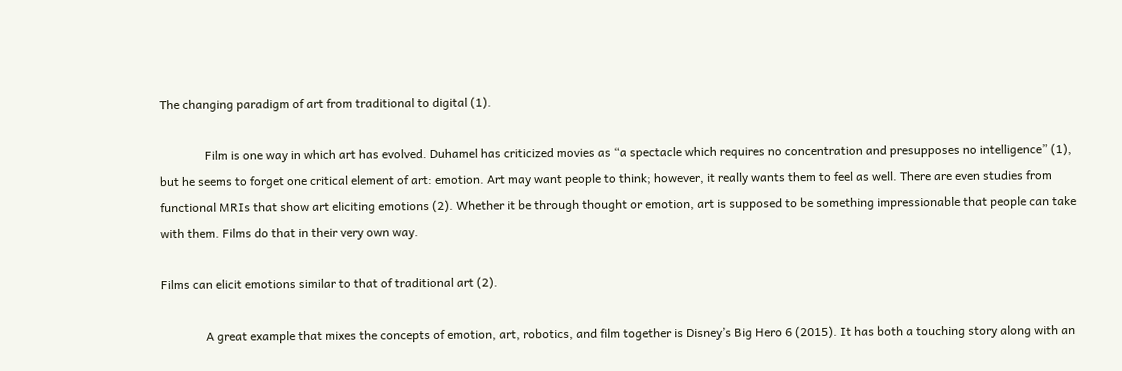The changing paradigm of art from traditional to digital (1).

               Film is one way in which art has evolved. Duhamel has criticized movies as “a spectacle which requires no concentration and presupposes no intelligence” (1), but he seems to forget one critical element of art: emotion. Art may want people to think; however, it really wants them to feel as well. There are even studies from functional MRIs that show art eliciting emotions (2). Whether it be through thought or emotion, art is supposed to be something impressionable that people can take with them. Films do that in their very own way.

Films can elicit emotions similar to that of traditional art (2).

               A great example that mixes the concepts of emotion, art, robotics, and film together is Disney’s Big Hero 6 (2015). It has both a touching story along with an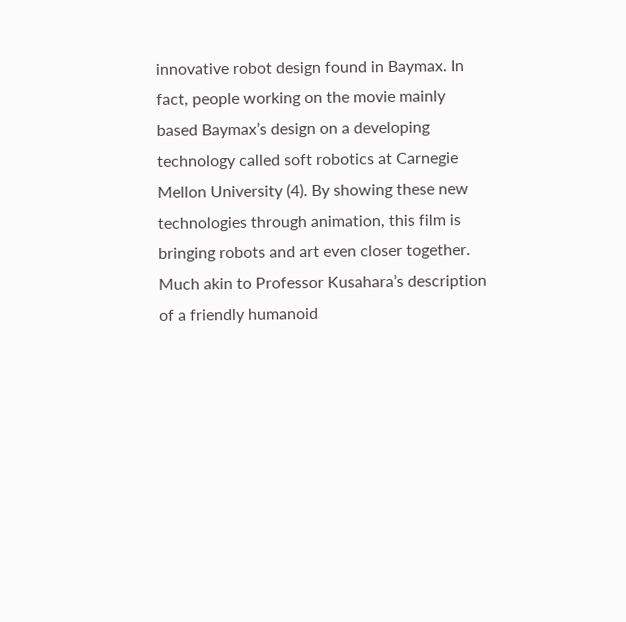innovative robot design found in Baymax. In fact, people working on the movie mainly based Baymax’s design on a developing technology called soft robotics at Carnegie Mellon University (4). By showing these new technologies through animation, this film is bringing robots and art even closer together. Much akin to Professor Kusahara’s description of a friendly humanoid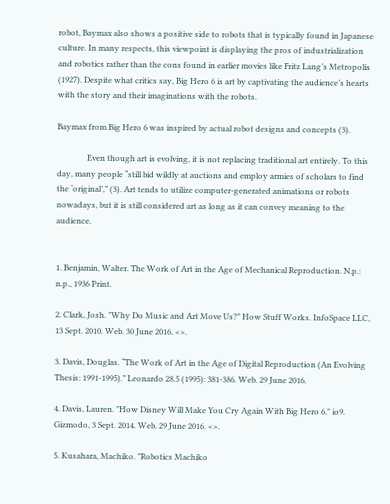robot, Baymax also shows a positive side to robots that is typically found in Japanese culture. In many respects, this viewpoint is displaying the pros of industrialization and robotics rather than the cons found in earlier movies like Fritz Lang’s Metropolis (1927). Despite what critics say, Big Hero 6 is art by captivating the audience’s hearts with the story and their imaginations with the robots.

Baymax from Big Hero 6 was inspired by actual robot designs and concepts (3).

               Even though art is evolving, it is not replacing traditional art entirely. To this day, many people “still bid wildly at auctions and employ armies of scholars to find the ‘original’,” (3). Art tends to utilize computer-generated animations or robots nowadays, but it is still considered art as long as it can convey meaning to the audience.


1. Benjamin, Walter. The Work of Art in the Age of Mechanical Reproduction. N.p.: n.p., 1936 Print.

2. Clark, Josh. "Why Do Music and Art Move Us?" How Stuff Works. InfoSpace LLC, 13 Sept. 2010. Web. 30 June 2016. <>.

3. Davis, Douglas. “The Work of Art in the Age of Digital Reproduction (An Evolving Thesis: 1991-1995).” Leonardo 28.5 (1995): 381-386. Web. 29 June 2016.

4. Davis, Lauren. "How Disney Will Make You Cry Again With Big Hero 6." io9. Gizmodo, 3 Sept. 2014. Web. 29 June 2016. <>.

5. Kusahara, Machiko. "Robotics Machiko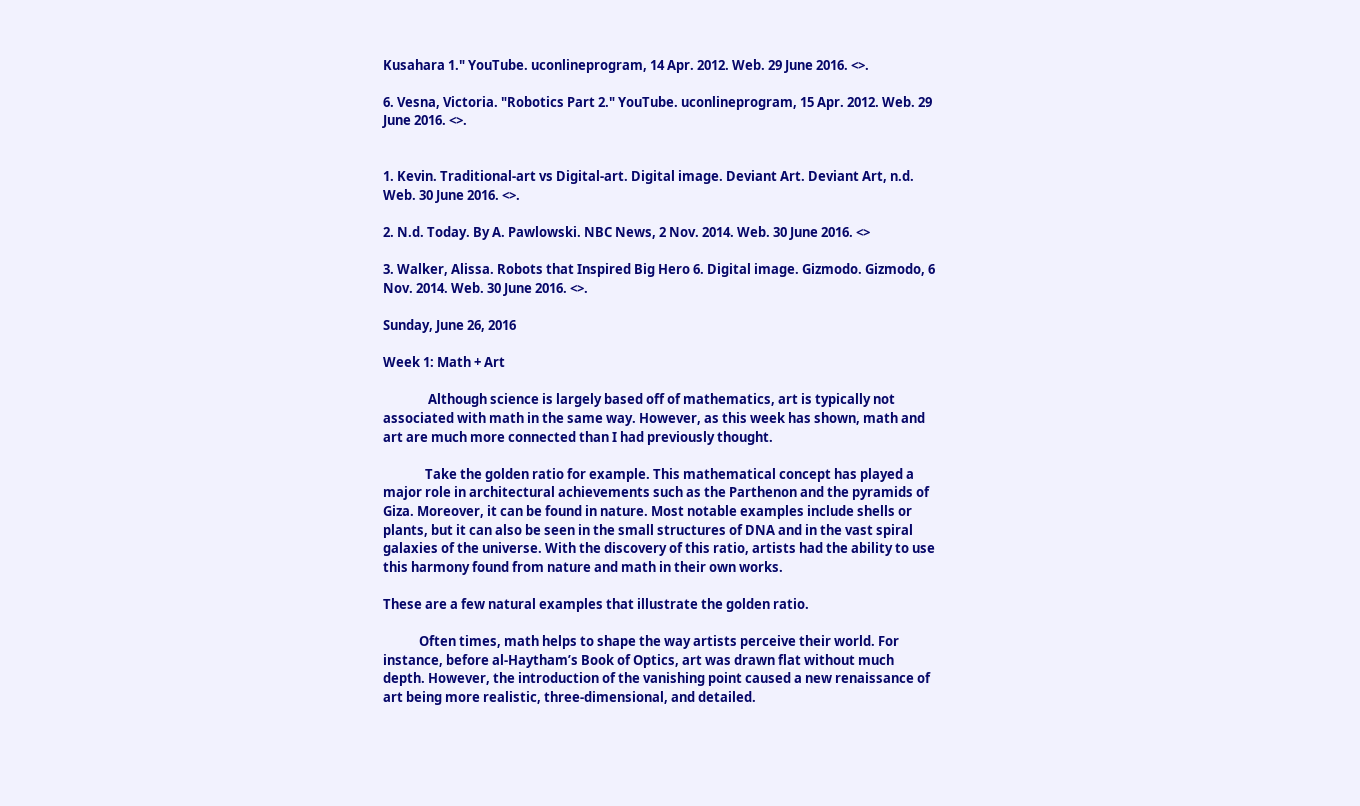Kusahara 1." YouTube. uconlineprogram, 14 Apr. 2012. Web. 29 June 2016. <>.

6. Vesna, Victoria. "Robotics Part 2." YouTube. uconlineprogram, 15 Apr. 2012. Web. 29 June 2016. <>.


1. Kevin. Traditional-art vs Digital-art. Digital image. Deviant Art. Deviant Art, n.d. Web. 30 June 2016. <>.

2. N.d. Today. By A. Pawlowski. NBC News, 2 Nov. 2014. Web. 30 June 2016. <>

3. Walker, Alissa. Robots that Inspired Big Hero 6. Digital image. Gizmodo. Gizmodo, 6 Nov. 2014. Web. 30 June 2016. <>.

Sunday, June 26, 2016

Week 1: Math + Art

               Although science is largely based off of mathematics, art is typically not associated with math in the same way. However, as this week has shown, math and art are much more connected than I had previously thought.

              Take the golden ratio for example. This mathematical concept has played a major role in architectural achievements such as the Parthenon and the pyramids of Giza. Moreover, it can be found in nature. Most notable examples include shells or plants, but it can also be seen in the small structures of DNA and in the vast spiral galaxies of the universe. With the discovery of this ratio, artists had the ability to use this harmony found from nature and math in their own works.

These are a few natural examples that illustrate the golden ratio.

            Often times, math helps to shape the way artists perceive their world. For instance, before al-Haytham’s Book of Optics, art was drawn flat without much depth. However, the introduction of the vanishing point caused a new renaissance of art being more realistic, three-dimensional, and detailed.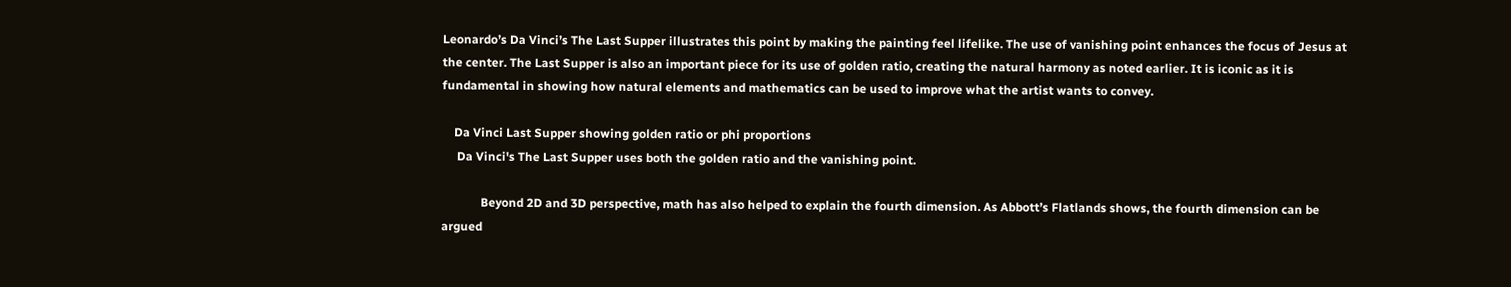Leonardo’s Da Vinci’s The Last Supper illustrates this point by making the painting feel lifelike. The use of vanishing point enhances the focus of Jesus at the center. The Last Supper is also an important piece for its use of golden ratio, creating the natural harmony as noted earlier. It is iconic as it is fundamental in showing how natural elements and mathematics can be used to improve what the artist wants to convey.

    Da Vinci Last Supper showing golden ratio or phi proportions
     Da Vinci's The Last Supper uses both the golden ratio and the vanishing point.

             Beyond 2D and 3D perspective, math has also helped to explain the fourth dimension. As Abbott’s Flatlands shows, the fourth dimension can be argued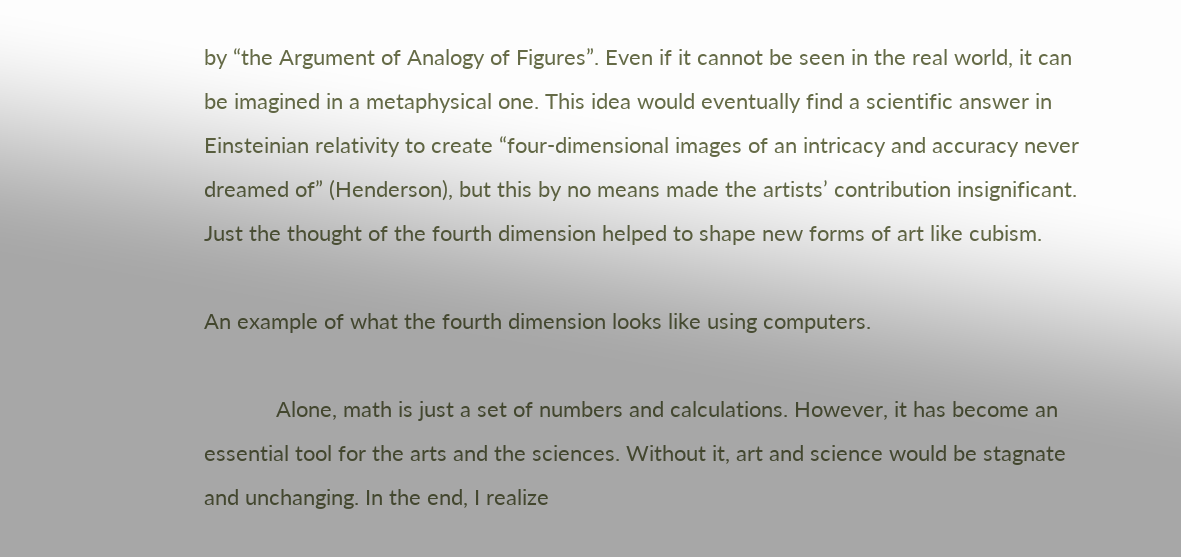by “the Argument of Analogy of Figures”. Even if it cannot be seen in the real world, it can be imagined in a metaphysical one. This idea would eventually find a scientific answer in Einsteinian relativity to create “four-dimensional images of an intricacy and accuracy never dreamed of” (Henderson), but this by no means made the artists’ contribution insignificant. Just the thought of the fourth dimension helped to shape new forms of art like cubism.

An example of what the fourth dimension looks like using computers.

            Alone, math is just a set of numbers and calculations. However, it has become an essential tool for the arts and the sciences. Without it, art and science would be stagnate and unchanging. In the end, I realize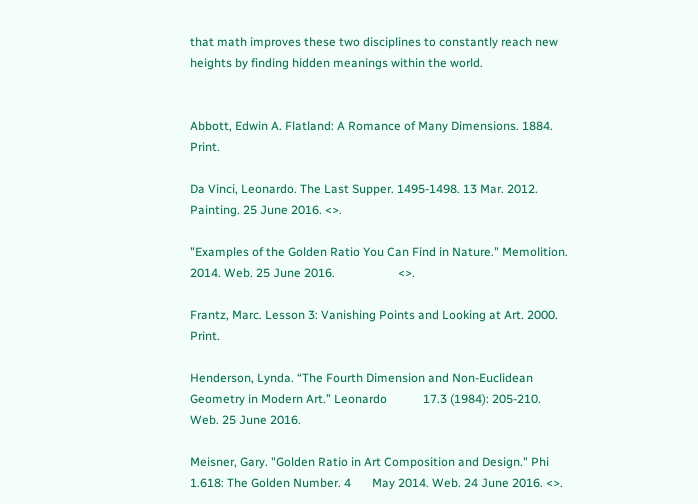that math improves these two disciplines to constantly reach new heights by finding hidden meanings within the world.


Abbott, Edwin A. Flatland: A Romance of Many Dimensions. 1884. Print.

Da Vinci, Leonardo. The Last Supper. 1495-1498. 13 Mar. 2012. Painting. 25 June 2016. <>.

"Examples of the Golden Ratio You Can Find in Nature." Memolition. 2014. Web. 25 June 2016.                     <>.

Frantz, Marc. Lesson 3: Vanishing Points and Looking at Art. 2000. Print.

Henderson, Lynda. “The Fourth Dimension and Non-Euclidean Geometry in Modern Art.” Leonardo            17.3 (1984): 205-210. Web. 25 June 2016.

Meisner, Gary. "Golden Ratio in Art Composition and Design." Phi 1.618: The Golden Number. 4       May 2014. Web. 24 June 2016. <>.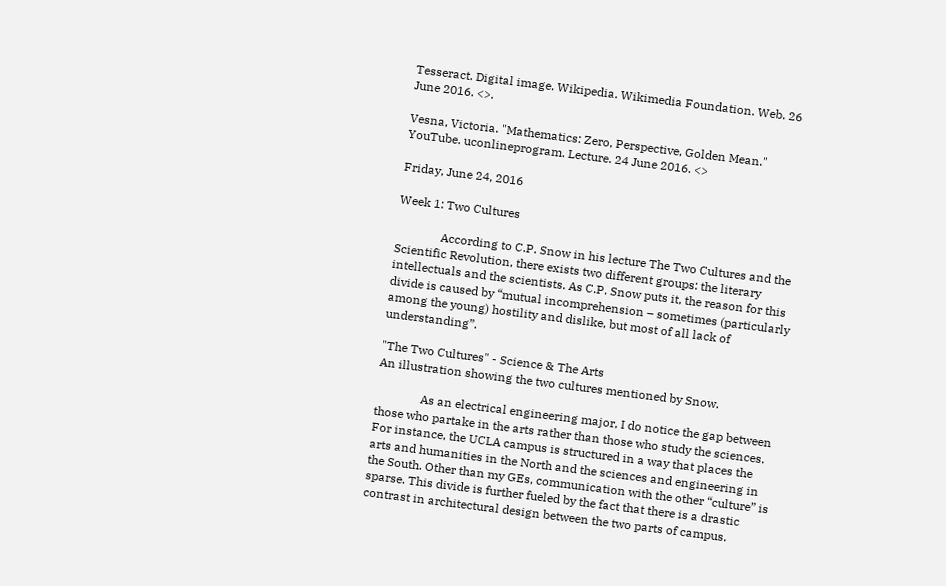Tesseract. Digital image. Wikipedia. Wikimedia Foundation. Web. 26 June 2016. <>.

Vesna, Victoria. "Mathematics: Zero, Perspective, Golden Mean." YouTube. uconlineprogram. Lecture. 24 June 2016. <>

Friday, June 24, 2016

Week 1: Two Cultures

               According to C.P. Snow in his lecture The Two Cultures and the Scientific Revolution, there exists two different groups: the literary intellectuals and the scientists. As C.P. Snow puts it, the reason for this divide is caused by “mutual incomprehension – sometimes (particularly among the young) hostility and dislike, but most of all lack of understanding”.

"The Two Cultures" - Science & The Arts
An illustration showing the two cultures mentioned by Snow.

               As an electrical engineering major, I do notice the gap between those who partake in the arts rather than those who study the sciences. For instance, the UCLA campus is structured in a way that places the arts and humanities in the North and the sciences and engineering in the South. Other than my GEs, communication with the other “culture” is sparse. This divide is further fueled by the fact that there is a drastic contrast in architectural design between the two parts of campus.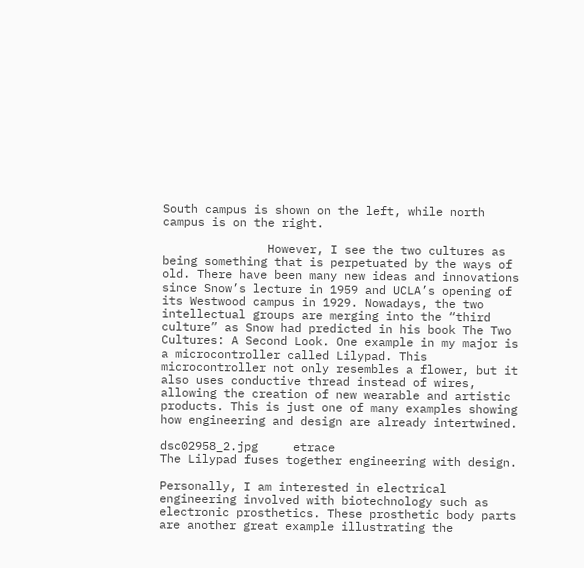South campus is shown on the left, while north campus is on the right.

               However, I see the two cultures as being something that is perpetuated by the ways of old. There have been many new ideas and innovations since Snow’s lecture in 1959 and UCLA’s opening of its Westwood campus in 1929. Nowadays, the two intellectual groups are merging into the “third culture” as Snow had predicted in his book The Two Cultures: A Second Look. One example in my major is a microcontroller called Lilypad. This microcontroller not only resembles a flower, but it also uses conductive thread instead of wires, allowing the creation of new wearable and artistic products. This is just one of many examples showing how engineering and design are already intertwined.

dsc02958_2.jpg     etrace
The Lilypad fuses together engineering with design.

Personally, I am interested in electrical engineering involved with biotechnology such as electronic prosthetics. These prosthetic body parts are another great example illustrating the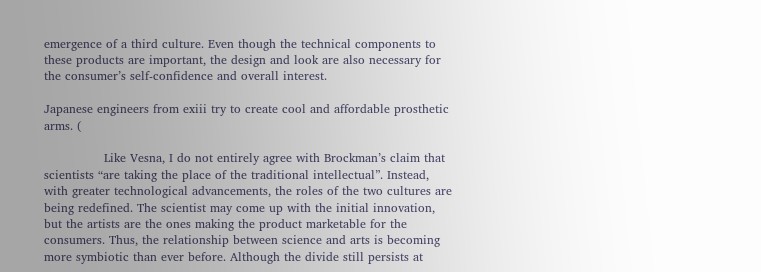emergence of a third culture. Even though the technical components to these products are important, the design and look are also necessary for the consumer’s self-confidence and overall interest.

Japanese engineers from exiii try to create cool and affordable prosthetic arms. (

               Like Vesna, I do not entirely agree with Brockman’s claim that scientists “are taking the place of the traditional intellectual”. Instead, with greater technological advancements, the roles of the two cultures are being redefined. The scientist may come up with the initial innovation, but the artists are the ones making the product marketable for the consumers. Thus, the relationship between science and arts is becoming more symbiotic than ever before. Although the divide still persists at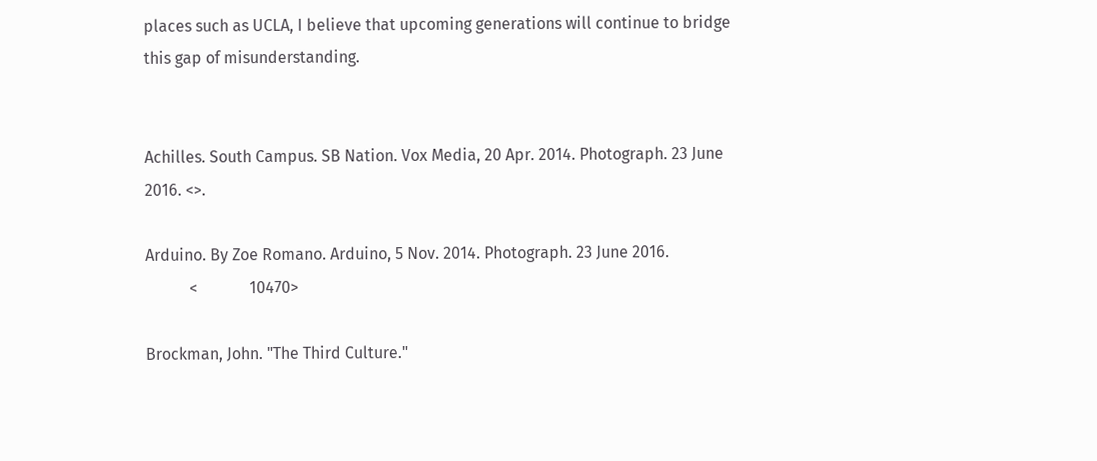places such as UCLA, I believe that upcoming generations will continue to bridge this gap of misunderstanding.


Achilles. South Campus. SB Nation. Vox Media, 20 Apr. 2014. Photograph. 23 June 2016. <>.

Arduino. By Zoe Romano. Arduino, 5 Nov. 2014. Photograph. 23 June 2016.
           <             10470>

Brockman, John. "The Third Culture."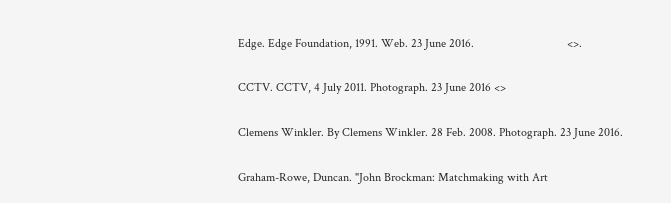Edge. Edge Foundation, 1991. Web. 23 June 2016.                               <>.

CCTV. CCTV, 4 July 2011. Photograph. 23 June 2016 <>

Clemens Winkler. By Clemens Winkler. 28 Feb. 2008. Photograph. 23 June 2016.

Graham-Rowe, Duncan. "John Brockman: Matchmaking with Art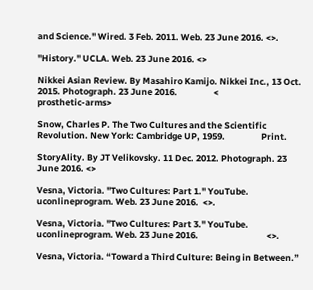and Science." Wired. 3 Feb. 2011. Web. 23 June 2016. <>.

"History." UCLA. Web. 23 June 2016. <>

Nikkei Asian Review. By Masahiro Kamijo. Nikkei Inc., 13 Oct. 2015. Photograph. 23 June 2016.                  <                     prosthetic-arms>

Snow, Charles P. The Two Cultures and the Scientific Revolution. New York: Cambridge UP, 1959.                  Print.

StoryAlity. By JT Velikovsky. 11 Dec. 2012. Photograph. 23 June 2016. <>

Vesna, Victoria. "Two Cultures: Part 1." YouTube. uconlineprogram. Web. 23 June 2016.  <>.

Vesna, Victoria. "Two Cultures: Part 3." YouTube. uconlineprogram. Web. 23 June 2016.                                  <>.

Vesna, Victoria. “Toward a Third Culture: Being in Between.”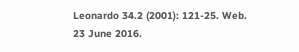Leonardo 34.2 (2001): 121-25. Web.  23 June 2016.